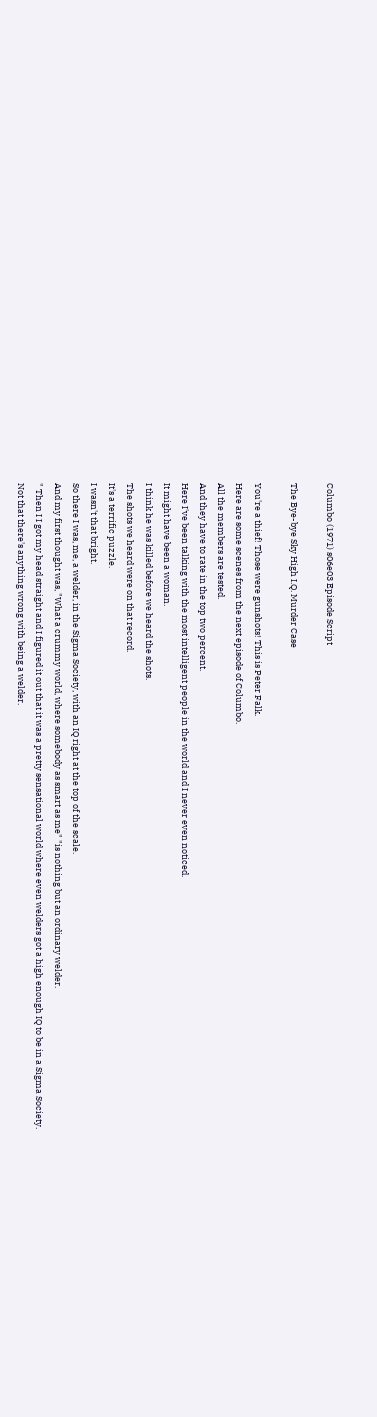Columbo (1971) s06e03 Episode Script

The Bye-bye Sky High I.Q. Murder Case

You're a thief! Those were gunshots! This is Peter Falk.
Here are some scenes from the next episode of Columbo.
All the members are tested.
And they have to rate in the top two percent.
Here I've been talking with the most intelligent people in the world and I never even noticed.
It might have been a woman.
I think he was killed before we heard the shots.
The shots we heard were on that record.
It's a terrific puzzle.
I wasn't that bright.
So there I was, me, a welder, in the Sigma Society, with an IQ right at the top of the scale.
And my first thought was, "What a crummy world, where somebody as smart as me" "is nothing but an ordinary welder.
" Then I I got my head straight and I figured it out that it was a pretty sensational world where even welders got a high enough IQ to be in a Sigma Society.
Not that there's anything wrong with being a welder.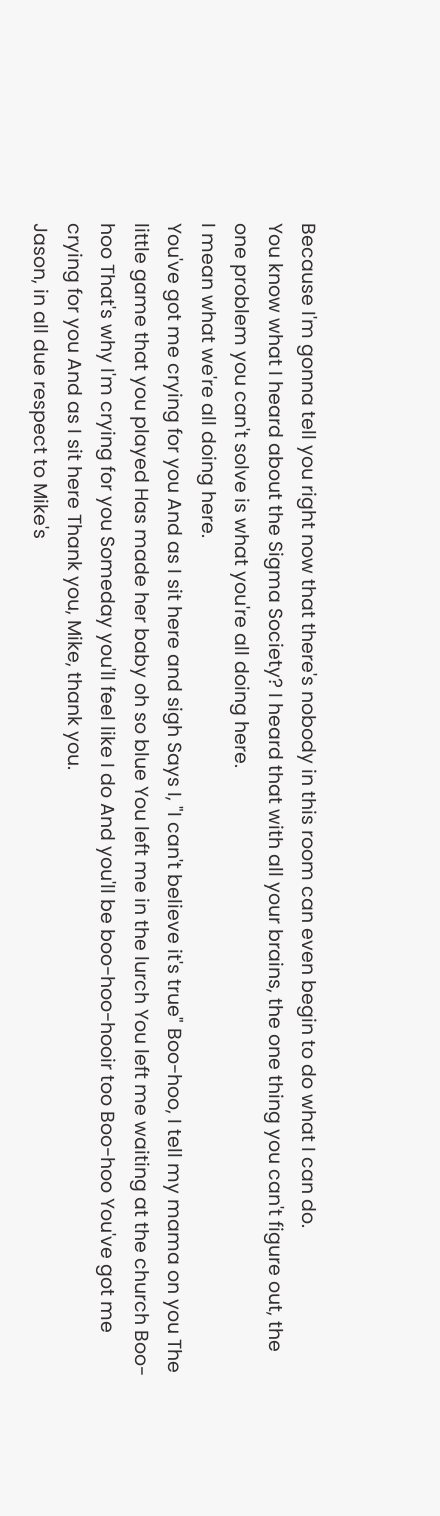Because I'm gonna tell you right now that there's nobody in this room can even begin to do what I can do.
You know what I heard about the Sigma Society? I heard that with all your brains, the one thing you can't figure out, the one problem you can't solve is what you're all doing here.
I mean what we're all doing here.
You've got me crying for you And as I sit here and sigh Says I, "I can't believe it's true" Boo-hoo, I tell my mama on you The little game that you played Has made her baby oh so blue You left me in the lurch You left me waiting at the church Boo-hoo That's why I'm crying for you Someday you'll feel like I do And you'll be boo-hoo-hooir too Boo-hoo You've got me crying for you And as I sit here Thank you, Mike, thank you.
Jason, in all due respect to Mike's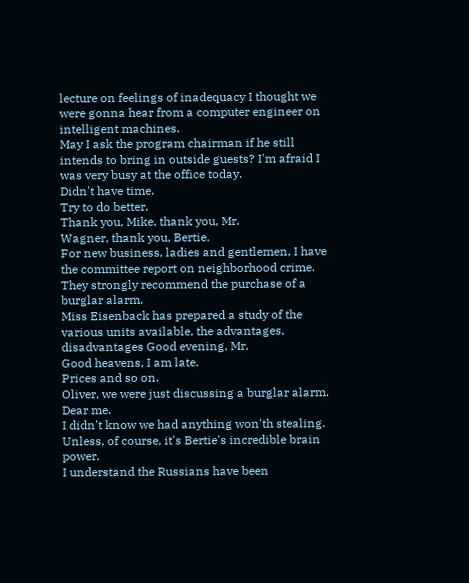lecture on feelings of inadequacy I thought we were gonna hear from a computer engineer on intelligent machines.
May I ask the program chairman if he still intends to bring in outside guests? I'm afraid I was very busy at the office today.
Didn't have time.
Try to do better.
Thank you, Mike, thank you, Mr.
Wagner, thank you, Bertie.
For new business, ladies and gentlemen, I have the committee report on neighborhood crime.
They strongly recommend the purchase of a burglar alarm.
Miss Eisenback has prepared a study of the various units available, the advantages, disadvantages Good evening, Mr.
Good heavens, I am late.
Prices and so on.
Oliver, we were just discussing a burglar alarm.
Dear me.
I didn't know we had anything won'th stealing.
Unless, of course, it's Bertie's incredible brain power.
I understand the Russians have been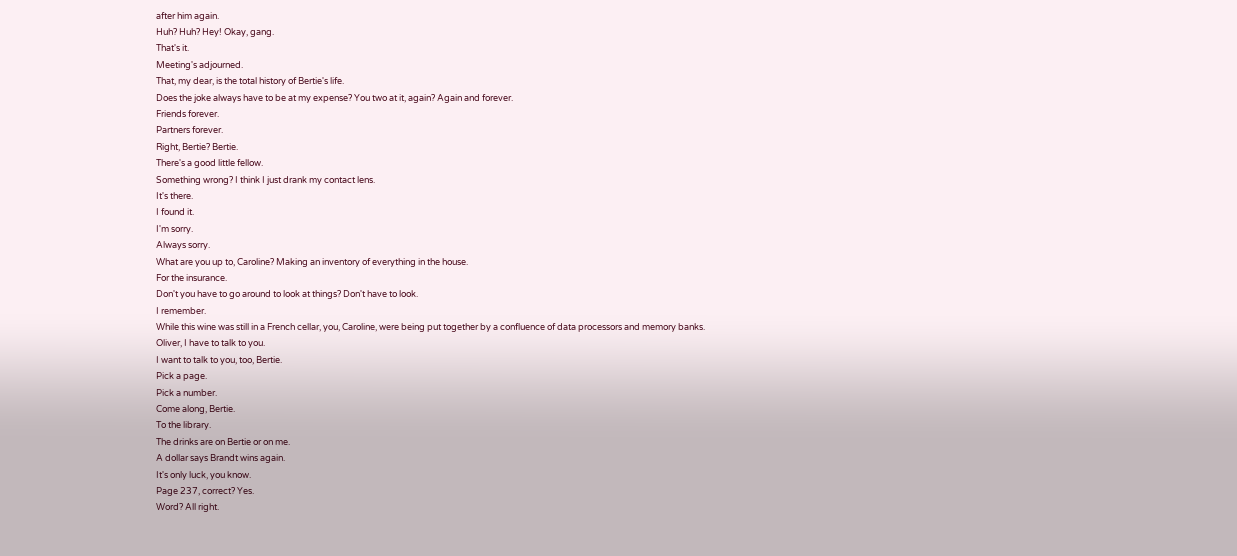after him again.
Huh? Huh? Hey! Okay, gang.
That's it.
Meeting's adjourned.
That, my dear, is the total history of Bertie's life.
Does the joke always have to be at my expense? You two at it, again? Again and forever.
Friends forever.
Partners forever.
Right, Bertie? Bertie.
There's a good little fellow.
Something wrong? I think I just drank my contact lens.
It's there.
I found it.
I'm sorry.
Always sorry.
What are you up to, Caroline? Making an inventory of everything in the house.
For the insurance.
Don't you have to go around to look at things? Don't have to look.
I remember.
While this wine was still in a French cellar, you, Caroline, were being put together by a confluence of data processors and memory banks.
Oliver, I have to talk to you.
I want to talk to you, too, Bertie.
Pick a page.
Pick a number.
Come along, Bertie.
To the library.
The drinks are on Bertie or on me.
A dollar says Brandt wins again.
It's only luck, you know.
Page 237, correct? Yes.
Word? All right.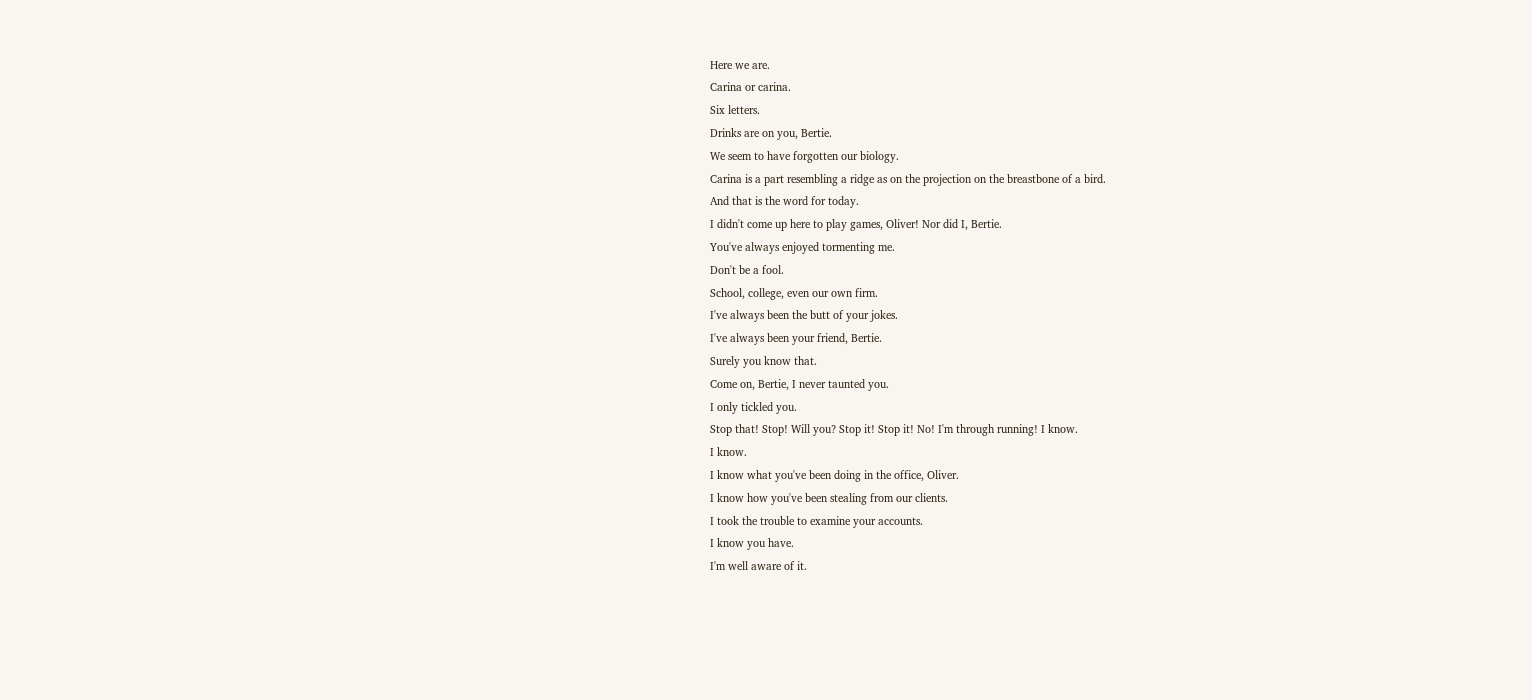Here we are.
Carina or carina.
Six letters.
Drinks are on you, Bertie.
We seem to have forgotten our biology.
Carina is a part resembling a ridge as on the projection on the breastbone of a bird.
And that is the word for today.
I didn't come up here to play games, Oliver! Nor did I, Bertie.
You've always enjoyed tormenting me.
Don't be a fool.
School, college, even our own firm.
I've always been the butt of your jokes.
I've always been your friend, Bertie.
Surely you know that.
Come on, Bertie, I never taunted you.
I only tickled you.
Stop that! Stop! Will you? Stop it! Stop it! No! I'm through running! I know.
I know.
I know what you've been doing in the office, Oliver.
I know how you've been stealing from our clients.
I took the trouble to examine your accounts.
I know you have.
I'm well aware of it.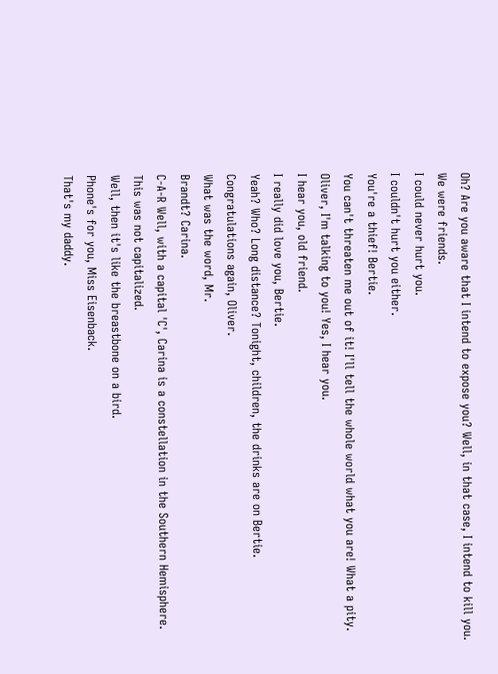Oh? Are you aware that I intend to expose you? Well, in that case, I intend to kill you.
We were friends.
I could never hurt you.
I couldn't hurt you either.
You're a thief! Bertie.
You can't threaten me out of it! I'll tell the whole world what you are! What a pity.
Oliver, I'm talking to you! Yes, I hear you.
I hear you, old friend.
I really did love you, Bertie.
Yeah? Who? Long distance? Tonight, children, the drinks are on Bertie.
Congratulations again, Oliver.
What was the word, Mr.
Brandt? Carina.
C-A-R Well, with a capital 'C', Carina is a constellation in the Southern Hemisphere.
This was not capitalized.
Well, then it's like the breastbone on a bird.
Phone's for you, Miss Eisenback.
That's my daddy.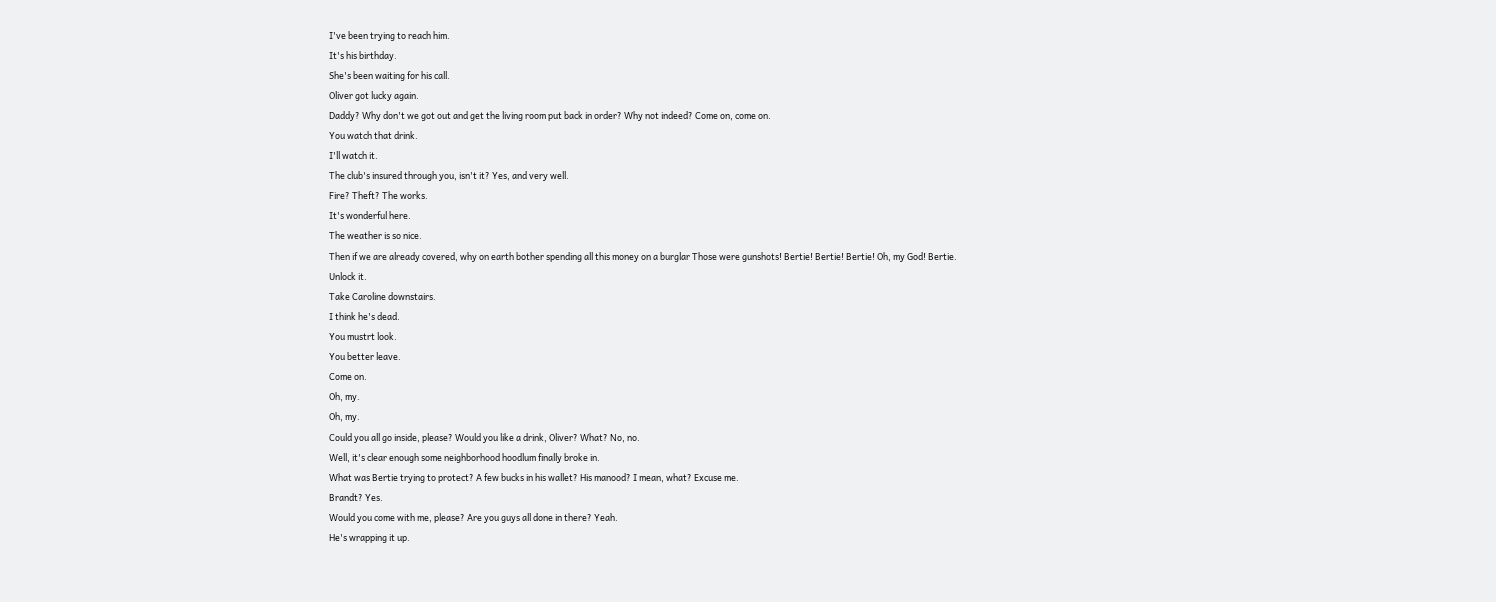I've been trying to reach him.
It's his birthday.
She's been waiting for his call.
Oliver got lucky again.
Daddy? Why don't we got out and get the living room put back in order? Why not indeed? Come on, come on.
You watch that drink.
I'll watch it.
The club's insured through you, isn't it? Yes, and very well.
Fire? Theft? The works.
It's wonderful here.
The weather is so nice.
Then if we are already covered, why on earth bother spending all this money on a burglar Those were gunshots! Bertie! Bertie! Bertie! Oh, my God! Bertie.
Unlock it.
Take Caroline downstairs.
I think he's dead.
You mustrt look.
You better leave.
Come on.
Oh, my.
Oh, my.
Could you all go inside, please? Would you like a drink, Oliver? What? No, no.
Well, it's clear enough some neighborhood hoodlum finally broke in.
What was Bertie trying to protect? A few bucks in his wallet? His manood? I mean, what? Excuse me.
Brandt? Yes.
Would you come with me, please? Are you guys all done in there? Yeah.
He's wrapping it up.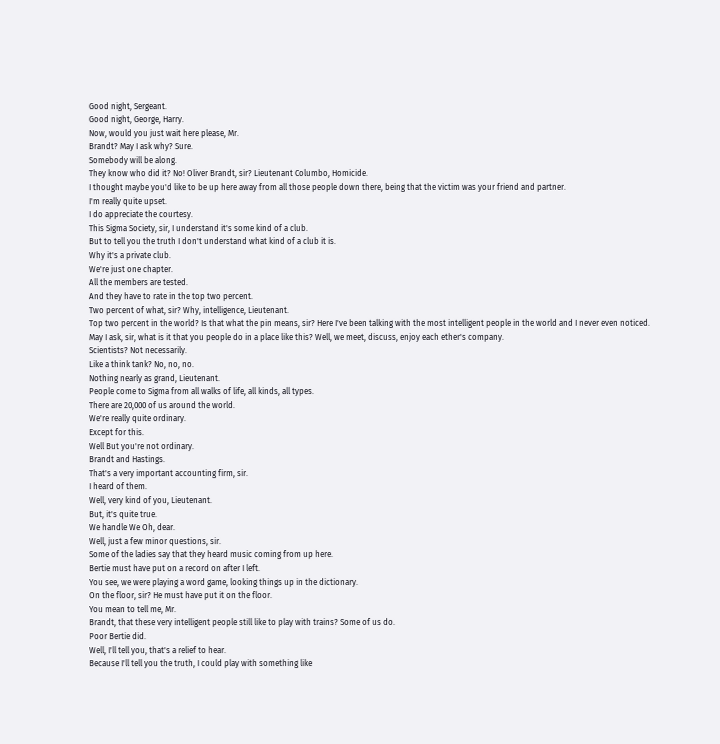Good night, Sergeant.
Good night, George, Harry.
Now, would you just wait here please, Mr.
Brandt? May I ask why? Sure.
Somebody will be along.
They know who did it? No! Oliver Brandt, sir? Lieutenant Columbo, Homicide.
I thought maybe you'd like to be up here away from all those people down there, being that the victim was your friend and partner.
I'm really quite upset.
I do appreciate the courtesy.
This Sigma Society, sir, I understand it's some kind of a club.
But to tell you the truth I don't understand what kind of a club it is.
Why it's a private club.
We're just one chapter.
All the members are tested.
And they have to rate in the top two percent.
Two percent of what, sir? Why, intelligence, Lieutenant.
Top two percent in the world? Is that what the pin means, sir? Here I've been talking with the most intelligent people in the world and I never even noticed.
May I ask, sir, what is it that you people do in a place like this? Well, we meet, discuss, enjoy each ether's company.
Scientists? Not necessarily.
Like a think tank? No, no, no.
Nothing nearly as grand, Lieutenant.
People come to Sigma from all walks of life, all kinds, all types.
There are 20,000 of us around the world.
We're really quite ordinary.
Except for this.
Well But you're not ordinary.
Brandt and Hastings.
That's a very important accounting firm, sir.
I heard of them.
Well, very kind of you, Lieutenant.
But, it's quite true.
We handle We Oh, dear.
Well, just a few minor questions, sir.
Some of the ladies say that they heard music coming from up here.
Bertie must have put on a record on after I left.
You see, we were playing a word game, looking things up in the dictionary.
On the floor, sir? He must have put it on the floor.
You mean to tell me, Mr.
Brandt, that these very intelligent people still like to play with trains? Some of us do.
Poor Bertie did.
Well, I'll tell you, that's a relief to hear.
Because I'll tell you the truth, I could play with something like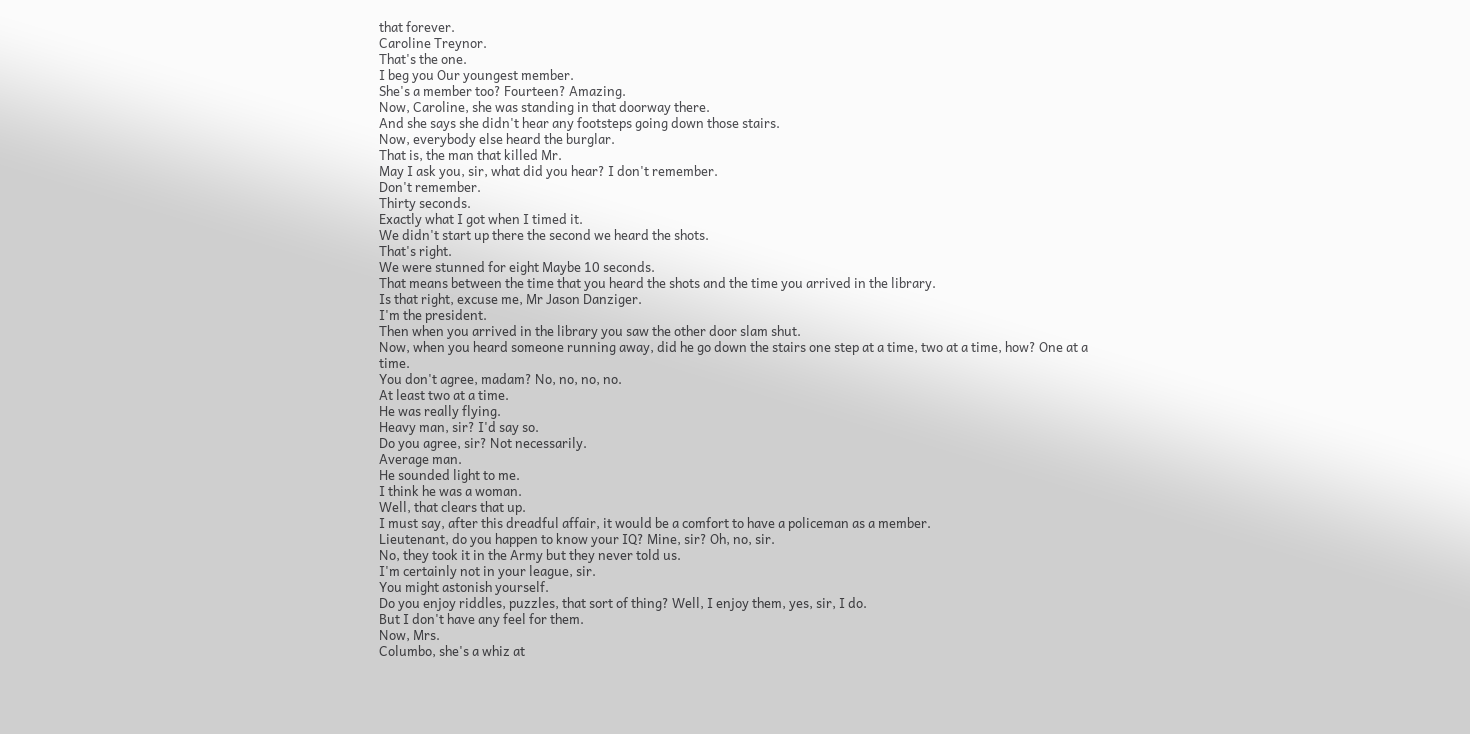that forever.
Caroline Treynor.
That's the one.
I beg you Our youngest member.
She's a member too? Fourteen? Amazing.
Now, Caroline, she was standing in that doorway there.
And she says she didn't hear any footsteps going down those stairs.
Now, everybody else heard the burglar.
That is, the man that killed Mr.
May I ask you, sir, what did you hear? I don't remember.
Don't remember.
Thirty seconds.
Exactly what I got when I timed it.
We didn't start up there the second we heard the shots.
That's right.
We were stunned for eight Maybe 10 seconds.
That means between the time that you heard the shots and the time you arrived in the library.
Is that right, excuse me, Mr Jason Danziger.
I'm the president.
Then when you arrived in the library you saw the other door slam shut.
Now, when you heard someone running away, did he go down the stairs one step at a time, two at a time, how? One at a time.
You don't agree, madam? No, no, no, no.
At least two at a time.
He was really flying.
Heavy man, sir? I'd say so.
Do you agree, sir? Not necessarily.
Average man.
He sounded light to me.
I think he was a woman.
Well, that clears that up.
I must say, after this dreadful affair, it would be a comfort to have a policeman as a member.
Lieutenant, do you happen to know your IQ? Mine, sir? Oh, no, sir.
No, they took it in the Army but they never told us.
I'm certainly not in your league, sir.
You might astonish yourself.
Do you enjoy riddles, puzzles, that sort of thing? Well, I enjoy them, yes, sir, I do.
But I don't have any feel for them.
Now, Mrs.
Columbo, she's a whiz at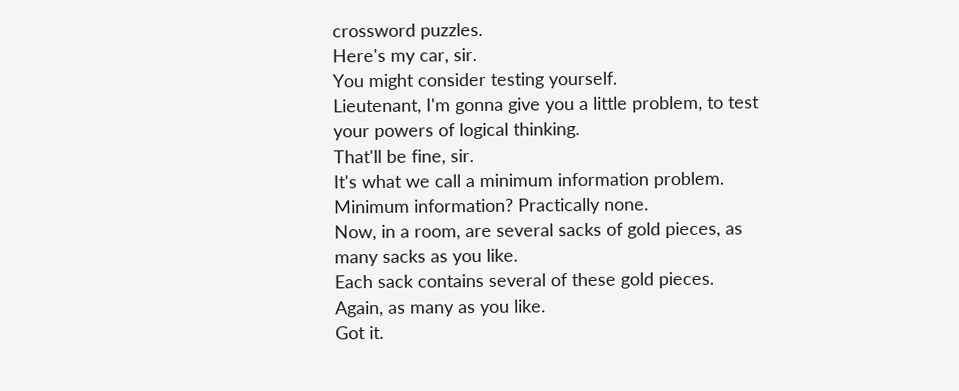crossword puzzles.
Here's my car, sir.
You might consider testing yourself.
Lieutenant, I'm gonna give you a little problem, to test your powers of logical thinking.
That'll be fine, sir.
It's what we call a minimum information problem.
Minimum information? Practically none.
Now, in a room, are several sacks of gold pieces, as many sacks as you like.
Each sack contains several of these gold pieces.
Again, as many as you like.
Got it.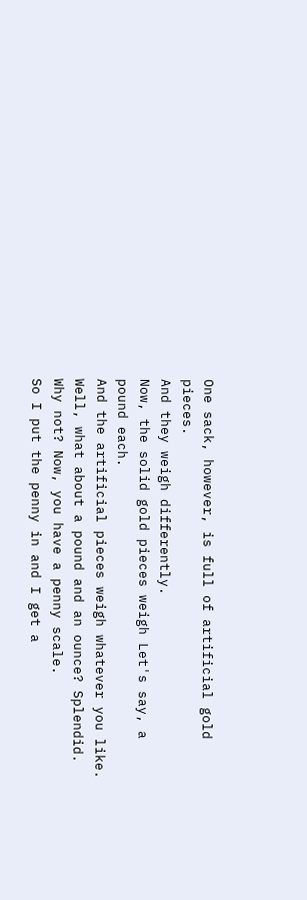One sack, however, is full of artificial gold pieces.
And they weigh differently.
Now, the solid gold pieces weigh Let's say, a pound each.
And the artificial pieces weigh whatever you like.
Well, what about a pound and an ounce? Splendid.
Why not? Now, you have a penny scale.
So I put the penny in and I get a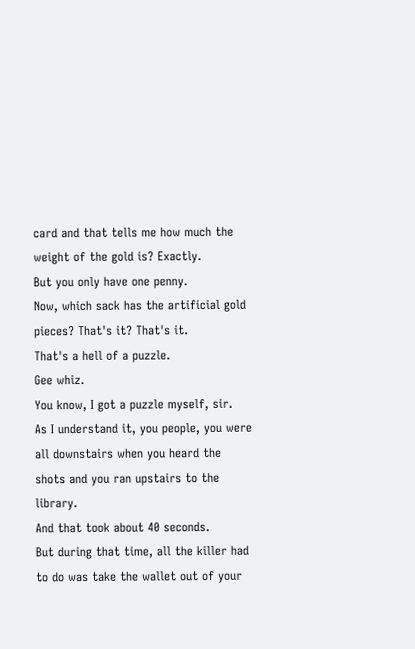card and that tells me how much the weight of the gold is? Exactly.
But you only have one penny.
Now, which sack has the artificial gold pieces? That's it? That's it.
That's a hell of a puzzle.
Gee whiz.
You know, I got a puzzle myself, sir.
As I understand it, you people, you were all downstairs when you heard the shots and you ran upstairs to the library.
And that took about 40 seconds.
But during that time, all the killer had to do was take the wallet out of your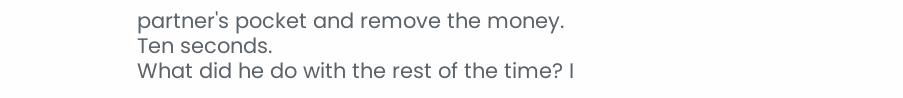partner's pocket and remove the money.
Ten seconds.
What did he do with the rest of the time? I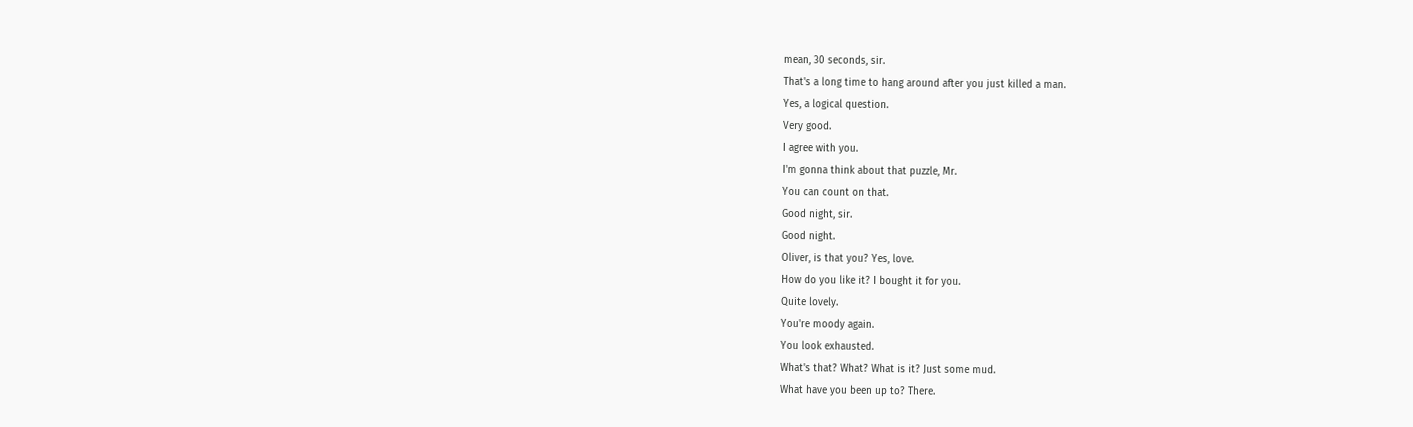mean, 30 seconds, sir.
That's a long time to hang around after you just killed a man.
Yes, a logical question.
Very good.
I agree with you.
I'm gonna think about that puzzle, Mr.
You can count on that.
Good night, sir.
Good night.
Oliver, is that you? Yes, love.
How do you like it? I bought it for you.
Quite lovely.
You're moody again.
You look exhausted.
What's that? What? What is it? Just some mud.
What have you been up to? There.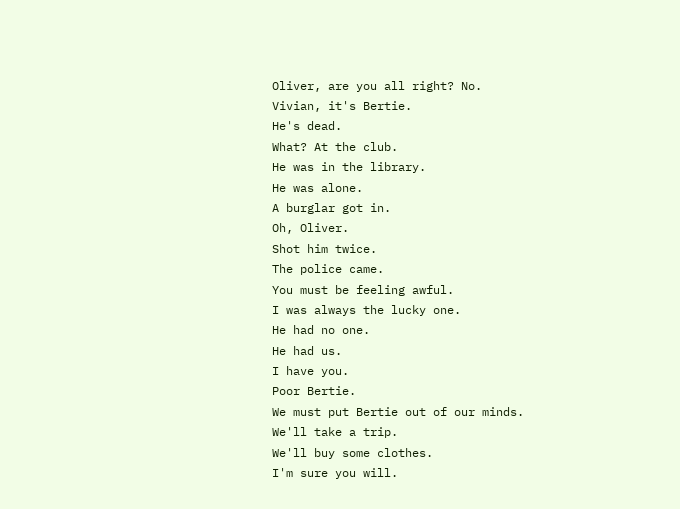Oliver, are you all right? No.
Vivian, it's Bertie.
He's dead.
What? At the club.
He was in the library.
He was alone.
A burglar got in.
Oh, Oliver.
Shot him twice.
The police came.
You must be feeling awful.
I was always the lucky one.
He had no one.
He had us.
I have you.
Poor Bertie.
We must put Bertie out of our minds.
We'll take a trip.
We'll buy some clothes.
I'm sure you will.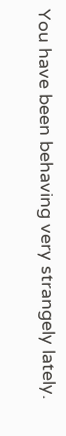You have been behaving very strangely lately.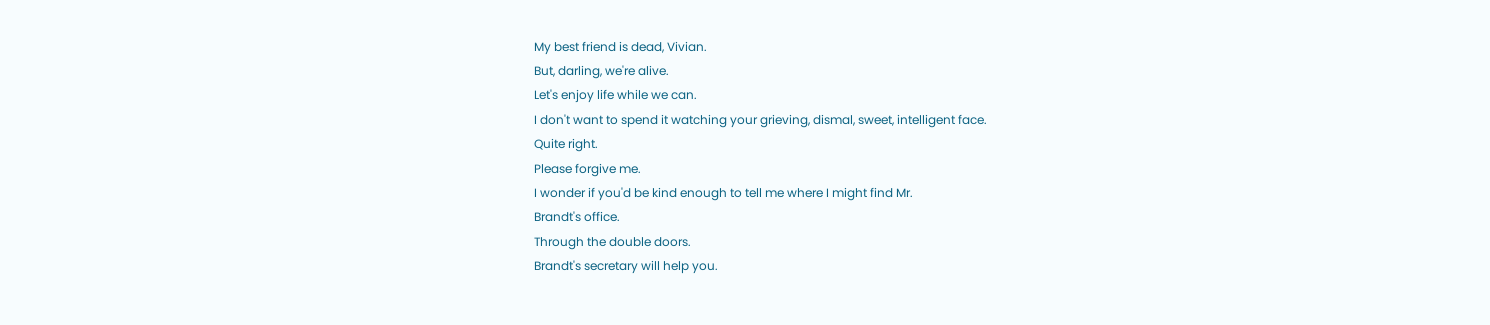My best friend is dead, Vivian.
But, darling, we're alive.
Let's enjoy life while we can.
I don't want to spend it watching your grieving, dismal, sweet, intelligent face.
Quite right.
Please forgive me.
I wonder if you'd be kind enough to tell me where I might find Mr.
Brandt's office.
Through the double doors.
Brandt's secretary will help you.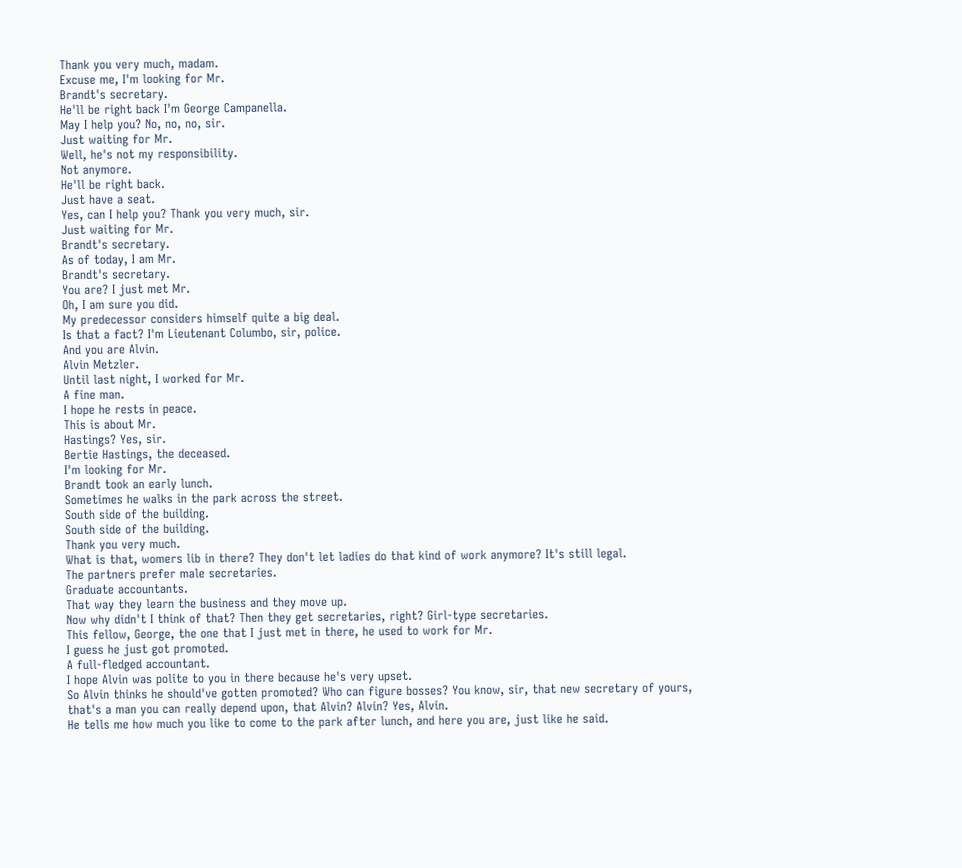Thank you very much, madam.
Excuse me, I'm looking for Mr.
Brandt's secretary.
He'll be right back I'm George Campanella.
May I help you? No, no, no, sir.
Just waiting for Mr.
Well, he's not my responsibility.
Not anymore.
He'll be right back.
Just have a seat.
Yes, can I help you? Thank you very much, sir.
Just waiting for Mr.
Brandt's secretary.
As of today, I am Mr.
Brandt's secretary.
You are? I just met Mr.
Oh, I am sure you did.
My predecessor considers himself quite a big deal.
Is that a fact? I'm Lieutenant Columbo, sir, police.
And you are Alvin.
Alvin Metzler.
Until last night, I worked for Mr.
A fine man.
I hope he rests in peace.
This is about Mr.
Hastings? Yes, sir.
Bertie Hastings, the deceased.
I'm looking for Mr.
Brandt took an early lunch.
Sometimes he walks in the park across the street.
South side of the building.
South side of the building.
Thank you very much.
What is that, womers lib in there? They don't let ladies do that kind of work anymore? It's still legal.
The partners prefer male secretaries.
Graduate accountants.
That way they learn the business and they move up.
Now why didn't I think of that? Then they get secretaries, right? Girl-type secretaries.
This fellow, George, the one that I just met in there, he used to work for Mr.
I guess he just got promoted.
A full-fledged accountant.
I hope Alvin was polite to you in there because he's very upset.
So Alvin thinks he should've gotten promoted? Who can figure bosses? You know, sir, that new secretary of yours, that's a man you can really depend upon, that Alvin? Alvin? Yes, Alvin.
He tells me how much you like to come to the park after lunch, and here you are, just like he said.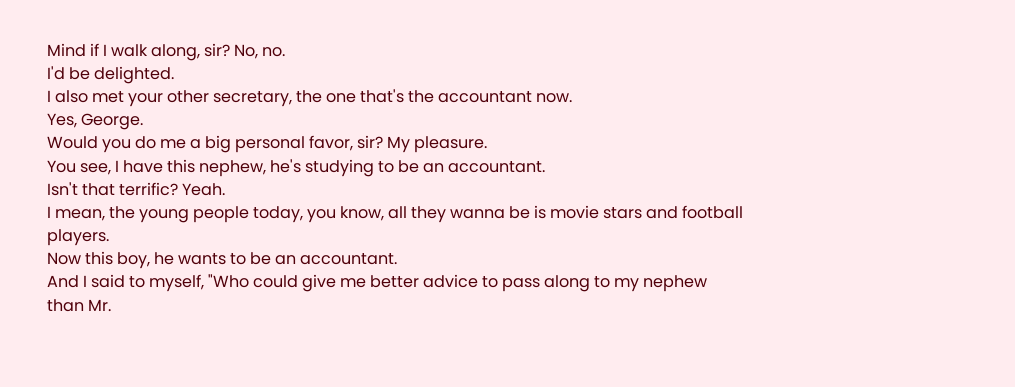Mind if I walk along, sir? No, no.
I'd be delighted.
I also met your other secretary, the one that's the accountant now.
Yes, George.
Would you do me a big personal favor, sir? My pleasure.
You see, I have this nephew, he's studying to be an accountant.
Isn't that terrific? Yeah.
I mean, the young people today, you know, all they wanna be is movie stars and football players.
Now this boy, he wants to be an accountant.
And I said to myself, "Who could give me better advice to pass along to my nephew than Mr.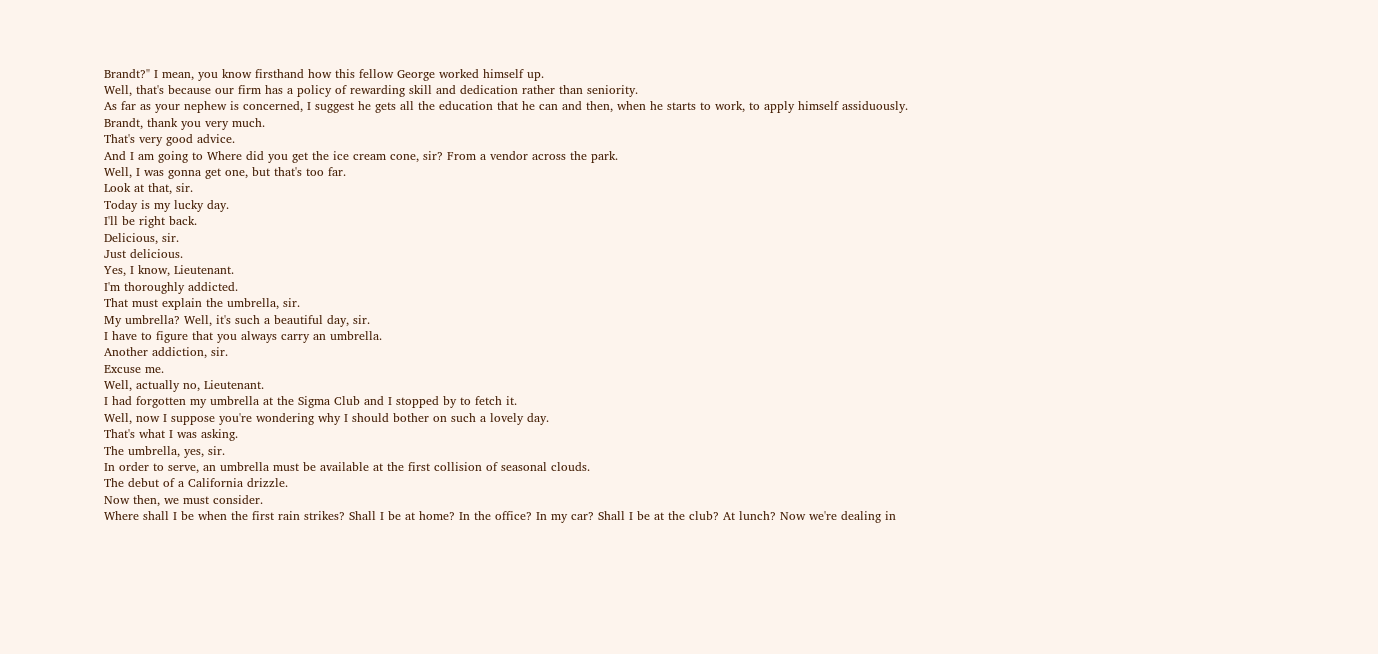Brandt?" I mean, you know firsthand how this fellow George worked himself up.
Well, that's because our firm has a policy of rewarding skill and dedication rather than seniority.
As far as your nephew is concerned, I suggest he gets all the education that he can and then, when he starts to work, to apply himself assiduously.
Brandt, thank you very much.
That's very good advice.
And I am going to Where did you get the ice cream cone, sir? From a vendor across the park.
Well, I was gonna get one, but that's too far.
Look at that, sir.
Today is my lucky day.
I'll be right back.
Delicious, sir.
Just delicious.
Yes, I know, Lieutenant.
I'm thoroughly addicted.
That must explain the umbrella, sir.
My umbrella? Well, it's such a beautiful day, sir.
I have to figure that you always carry an umbrella.
Another addiction, sir.
Excuse me.
Well, actually no, Lieutenant.
I had forgotten my umbrella at the Sigma Club and I stopped by to fetch it.
Well, now I suppose you're wondering why I should bother on such a lovely day.
That's what I was asking.
The umbrella, yes, sir.
In order to serve, an umbrella must be available at the first collision of seasonal clouds.
The debut of a California drizzle.
Now then, we must consider.
Where shall I be when the first rain strikes? Shall I be at home? In the office? In my car? Shall I be at the club? At lunch? Now we're dealing in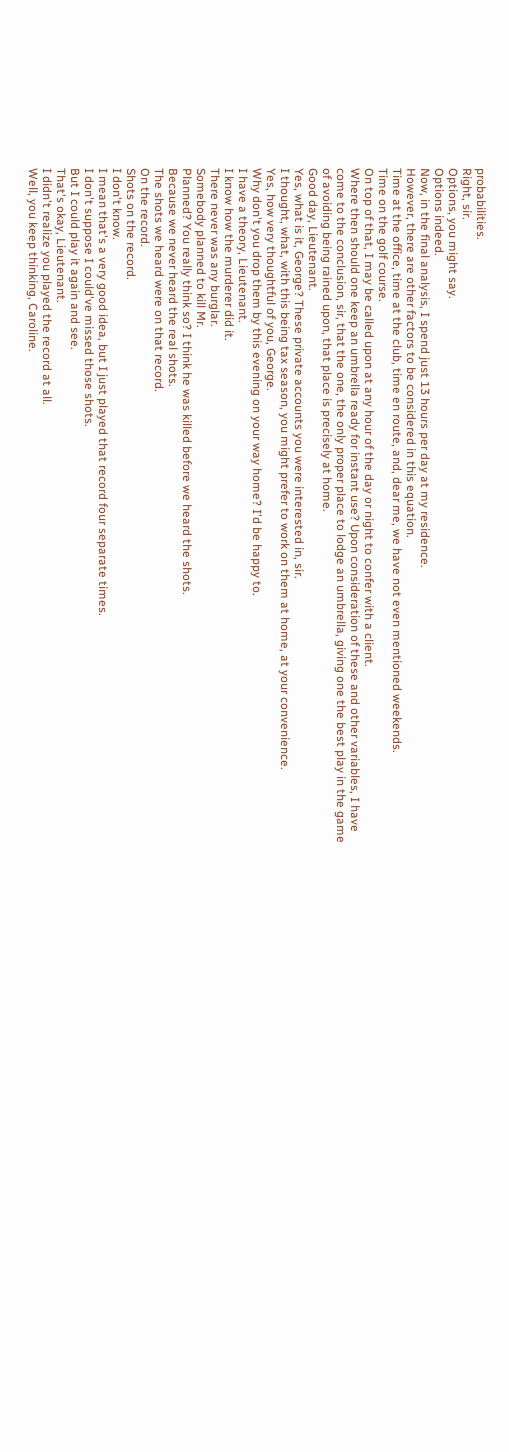probabilities.
Right, sir.
Options, you might say.
Options indeed.
Now, in the final analysis, I spend just 13 hours per day at my residence.
However, there are other factors to be considered in this equation.
Time at the office, time at the club, time en route, and, dear me, we have not even mentioned weekends.
Time on the golf course.
On top of that, I may be called upon at any hour of the day or night to confer with a client.
Where then should one keep an umbrella ready for instant use? Upon consideration of these and other variables, I have come to the conclusion, sir, that the one, the only proper place to lodge an umbrella, giving one the best play in the game of avoiding being rained upon, that place is precisely at home.
Good day, Lieutenant.
Yes, what is it, George? These private accounts you were interested in, sir.
I thought, what, with this being tax season, you might prefer to work on them at home, at your convenience.
Yes, how very thoughtful of you, George.
Why don't you drop them by this evening on your way home? I'd be happy to.
I have a theory, Lieutenant.
I know how the murderer did it.
There never was any burglar.
Somebody planned to kill Mr.
Planned? You really think so? I think he was killed before we heard the shots.
Because we never heard the real shots.
The shots we heard were on that record.
On the record.
Shots on the record.
I don't know.
I mean that's a very good idea, but I just played that record four separate times.
I don't suppose I could've missed those shots.
But I could play it again and see.
That's okay, Lieutenant.
I didn't realize you played the record at all.
Well, you keep thinking, Caroline.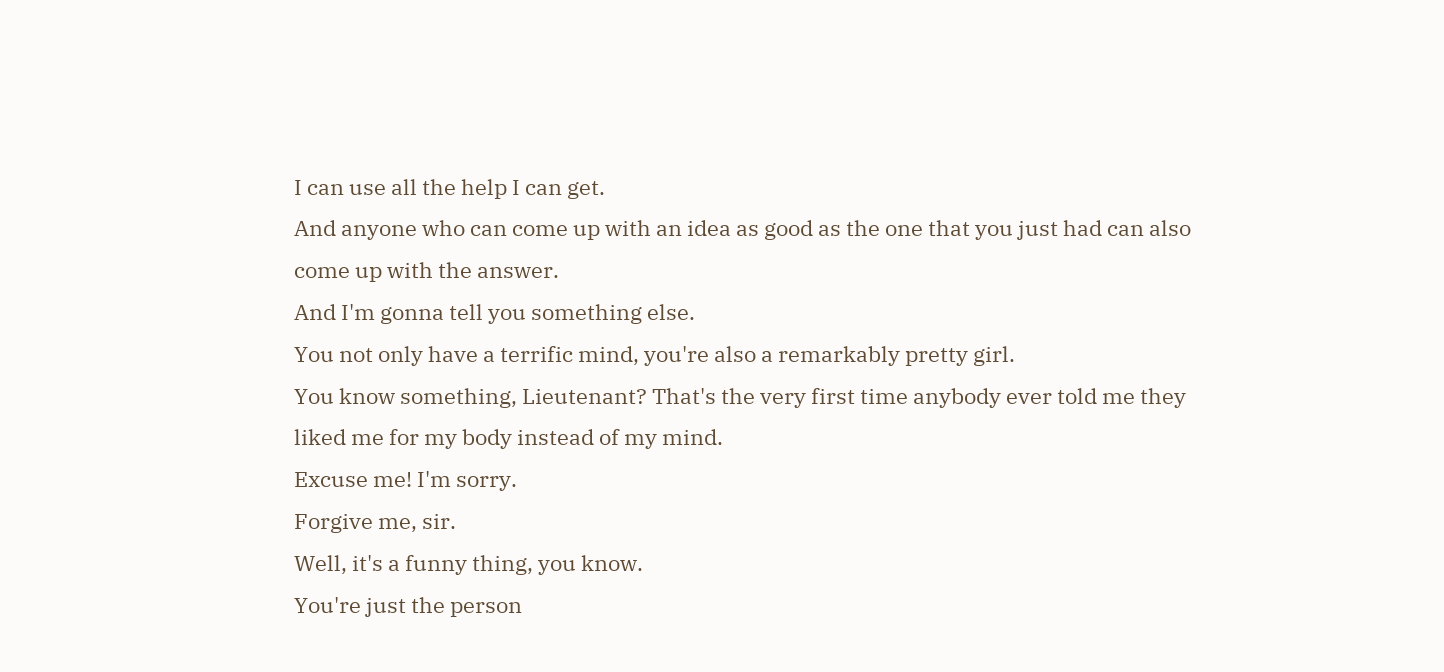I can use all the help I can get.
And anyone who can come up with an idea as good as the one that you just had can also come up with the answer.
And I'm gonna tell you something else.
You not only have a terrific mind, you're also a remarkably pretty girl.
You know something, Lieutenant? That's the very first time anybody ever told me they liked me for my body instead of my mind.
Excuse me! I'm sorry.
Forgive me, sir.
Well, it's a funny thing, you know.
You're just the person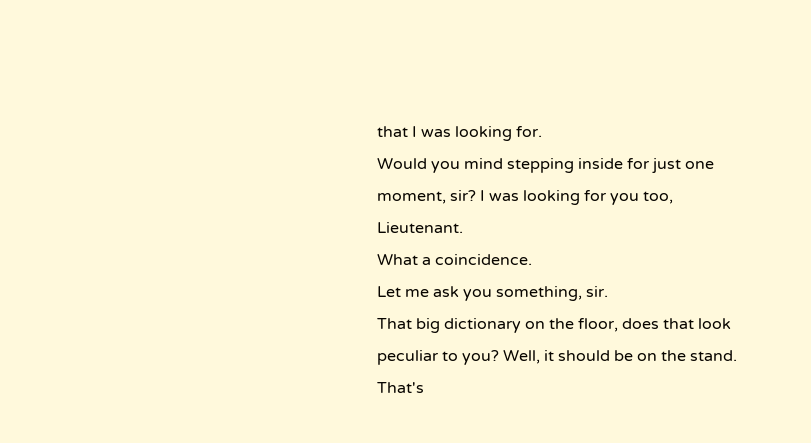that I was looking for.
Would you mind stepping inside for just one moment, sir? I was looking for you too, Lieutenant.
What a coincidence.
Let me ask you something, sir.
That big dictionary on the floor, does that look peculiar to you? Well, it should be on the stand.
That's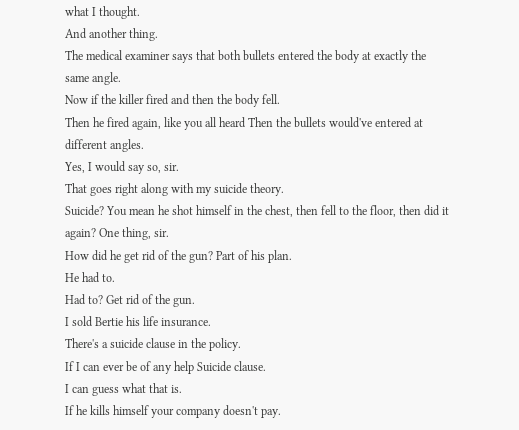what I thought.
And another thing.
The medical examiner says that both bullets entered the body at exactly the same angle.
Now if the killer fired and then the body fell.
Then he fired again, like you all heard Then the bullets would've entered at different angles.
Yes, I would say so, sir.
That goes right along with my suicide theory.
Suicide? You mean he shot himself in the chest, then fell to the floor, then did it again? One thing, sir.
How did he get rid of the gun? Part of his plan.
He had to.
Had to? Get rid of the gun.
I sold Bertie his life insurance.
There's a suicide clause in the policy.
If I can ever be of any help Suicide clause.
I can guess what that is.
If he kills himself your company doesn't pay.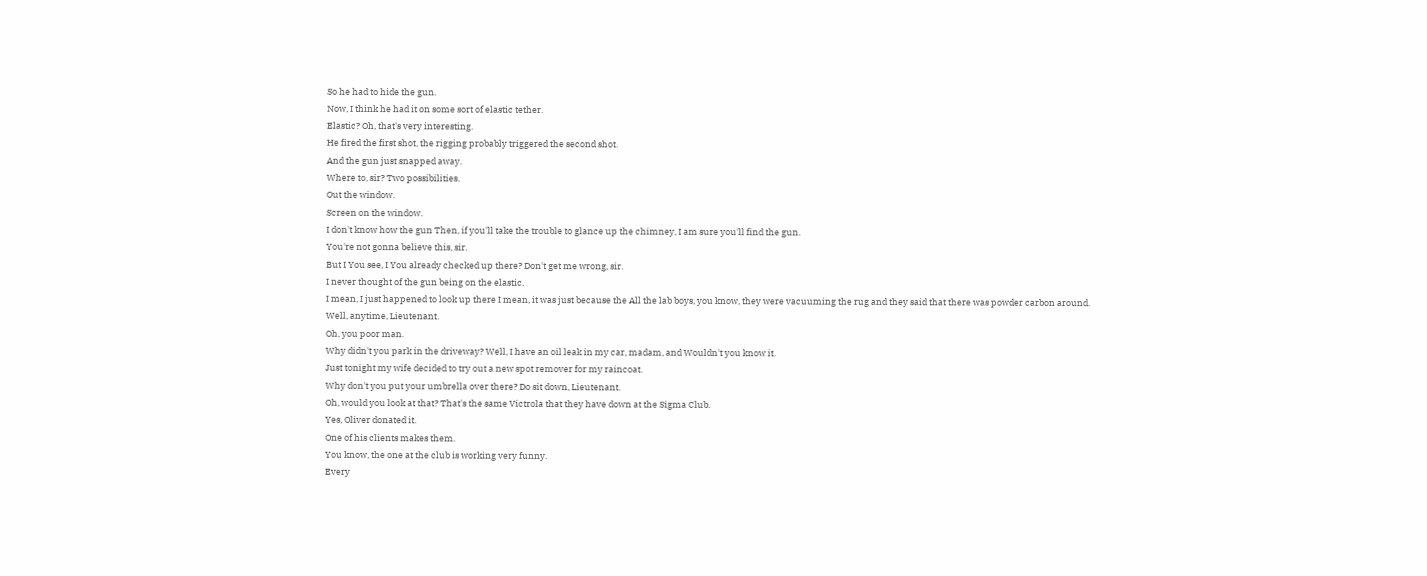So he had to hide the gun.
Now, I think he had it on some sort of elastic tether.
Elastic? Oh, that's very interesting.
He fired the first shot, the rigging probably triggered the second shot.
And the gun just snapped away.
Where to, sir? Two possibilities.
Out the window.
Screen on the window.
I don't know how the gun Then, if you'll take the trouble to glance up the chimney, I am sure you'll find the gun.
You're not gonna believe this, sir.
But I You see, I You already checked up there? Don't get me wrong, sir.
I never thought of the gun being on the elastic.
I mean, I just happened to look up there I mean, it was just because the All the lab boys, you know, they were vacuuming the rug and they said that there was powder carbon around.
Well, anytime, Lieutenant.
Oh, you poor man.
Why didn't you park in the driveway? Well, I have an oil leak in my car, madam, and Wouldn't you know it.
Just tonight my wife decided to try out a new spot remover for my raincoat.
Why don't you put your umbrella over there? Do sit down, Lieutenant.
Oh, would you look at that? That's the same Victrola that they have down at the Sigma Club.
Yes, Oliver donated it.
One of his clients makes them.
You know, the one at the club is working very funny.
Every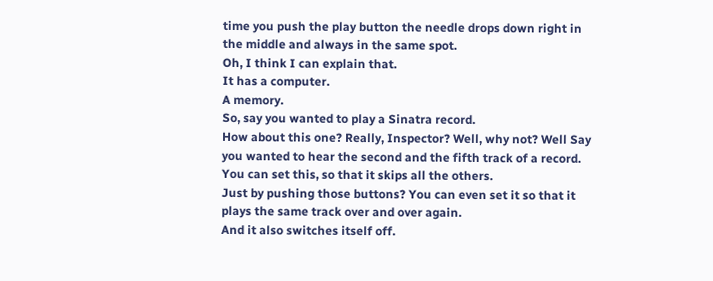time you push the play button the needle drops down right in the middle and always in the same spot.
Oh, I think I can explain that.
It has a computer.
A memory.
So, say you wanted to play a Sinatra record.
How about this one? Really, Inspector? Well, why not? Well Say you wanted to hear the second and the fifth track of a record.
You can set this, so that it skips all the others.
Just by pushing those buttons? You can even set it so that it plays the same track over and over again.
And it also switches itself off.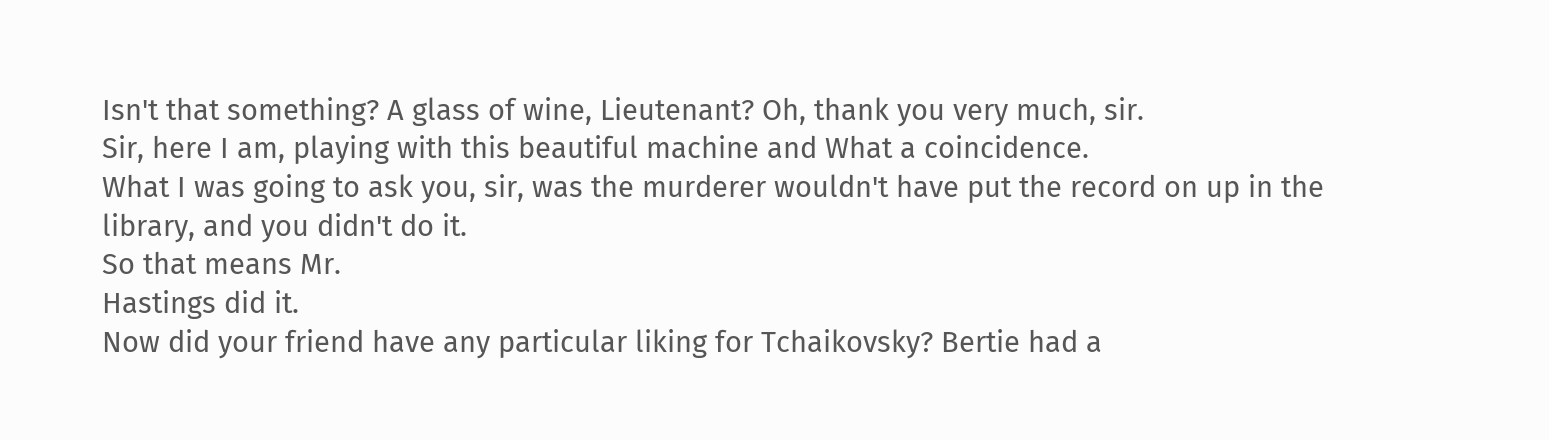Isn't that something? A glass of wine, Lieutenant? Oh, thank you very much, sir.
Sir, here I am, playing with this beautiful machine and What a coincidence.
What I was going to ask you, sir, was the murderer wouldn't have put the record on up in the library, and you didn't do it.
So that means Mr.
Hastings did it.
Now did your friend have any particular liking for Tchaikovsky? Bertie had a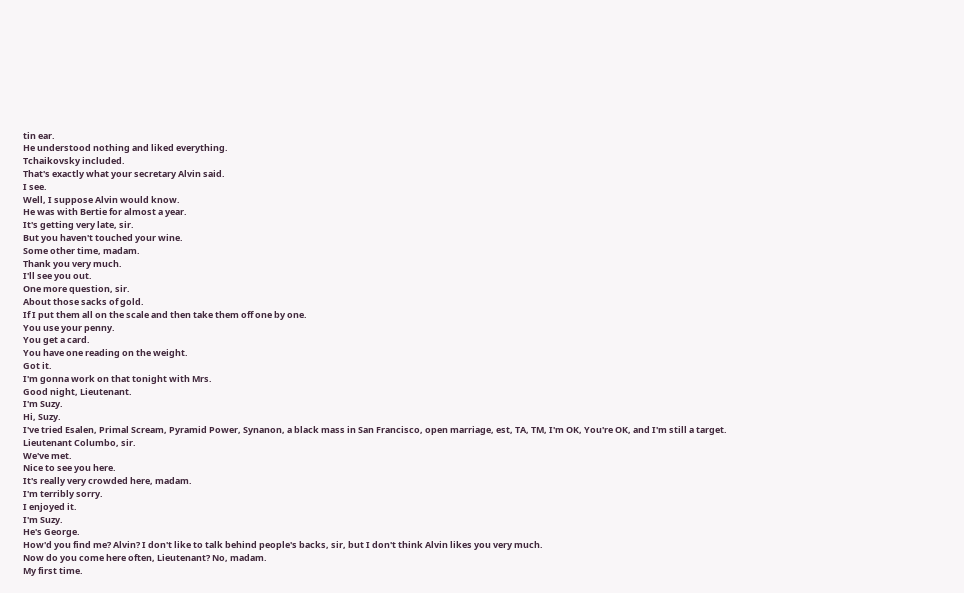tin ear.
He understood nothing and liked everything.
Tchaikovsky included.
That's exactly what your secretary Alvin said.
I see.
Well, I suppose Alvin would know.
He was with Bertie for almost a year.
It's getting very late, sir.
But you haven't touched your wine.
Some other time, madam.
Thank you very much.
I'll see you out.
One more question, sir.
About those sacks of gold.
If I put them all on the scale and then take them off one by one.
You use your penny.
You get a card.
You have one reading on the weight.
Got it.
I'm gonna work on that tonight with Mrs.
Good night, Lieutenant.
I'm Suzy.
Hi, Suzy.
I've tried Esalen, Primal Scream, Pyramid Power, Synanon, a black mass in San Francisco, open marriage, est, TA, TM, I'm OK, You're OK, and I'm still a target.
Lieutenant Columbo, sir.
We've met.
Nice to see you here.
It's really very crowded here, madam.
I'm terribly sorry.
I enjoyed it.
I'm Suzy.
He's George.
How'd you find me? Alvin? I don't like to talk behind people's backs, sir, but I don't think Alvin likes you very much.
Now do you come here often, Lieutenant? No, madam.
My first time.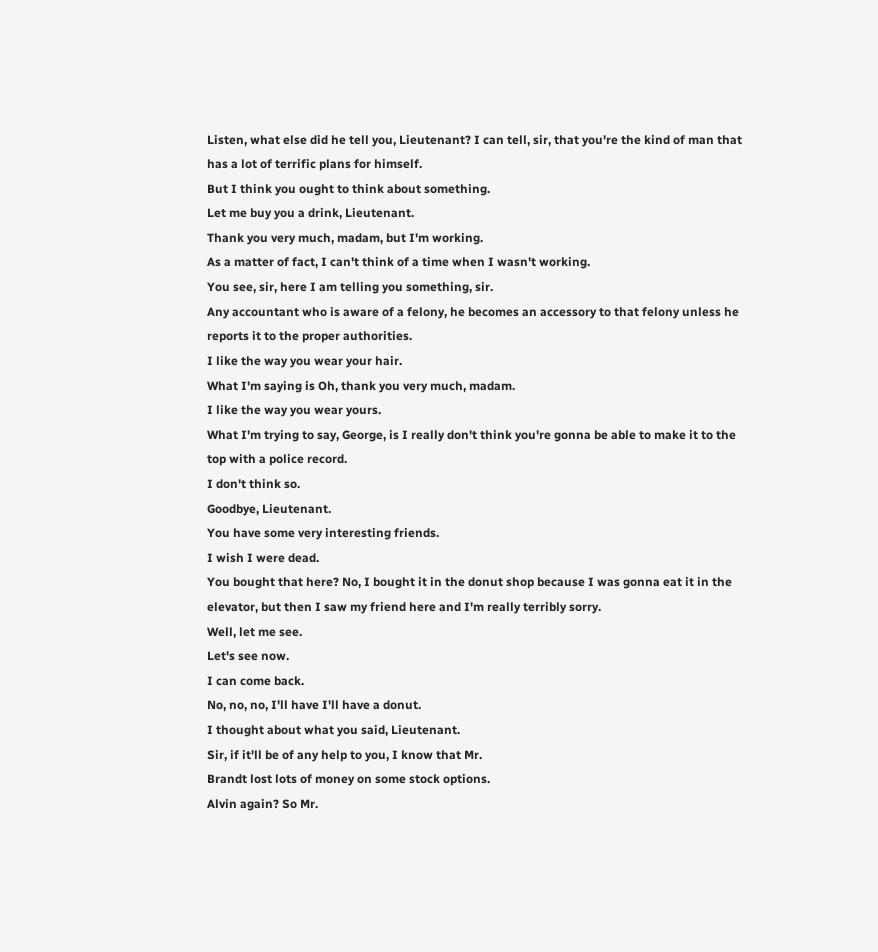Listen, what else did he tell you, Lieutenant? I can tell, sir, that you're the kind of man that has a lot of terrific plans for himself.
But I think you ought to think about something.
Let me buy you a drink, Lieutenant.
Thank you very much, madam, but I'm working.
As a matter of fact, I can't think of a time when I wasn't working.
You see, sir, here I am telling you something, sir.
Any accountant who is aware of a felony, he becomes an accessory to that felony unless he reports it to the proper authorities.
I like the way you wear your hair.
What I'm saying is Oh, thank you very much, madam.
I like the way you wear yours.
What I'm trying to say, George, is I really don't think you're gonna be able to make it to the top with a police record.
I don't think so.
Goodbye, Lieutenant.
You have some very interesting friends.
I wish I were dead.
You bought that here? No, I bought it in the donut shop because I was gonna eat it in the elevator, but then I saw my friend here and I'm really terribly sorry.
Well, let me see.
Let's see now.
I can come back.
No, no, no, I'll have I'll have a donut.
I thought about what you said, Lieutenant.
Sir, if it'll be of any help to you, I know that Mr.
Brandt lost lots of money on some stock options.
Alvin again? So Mr.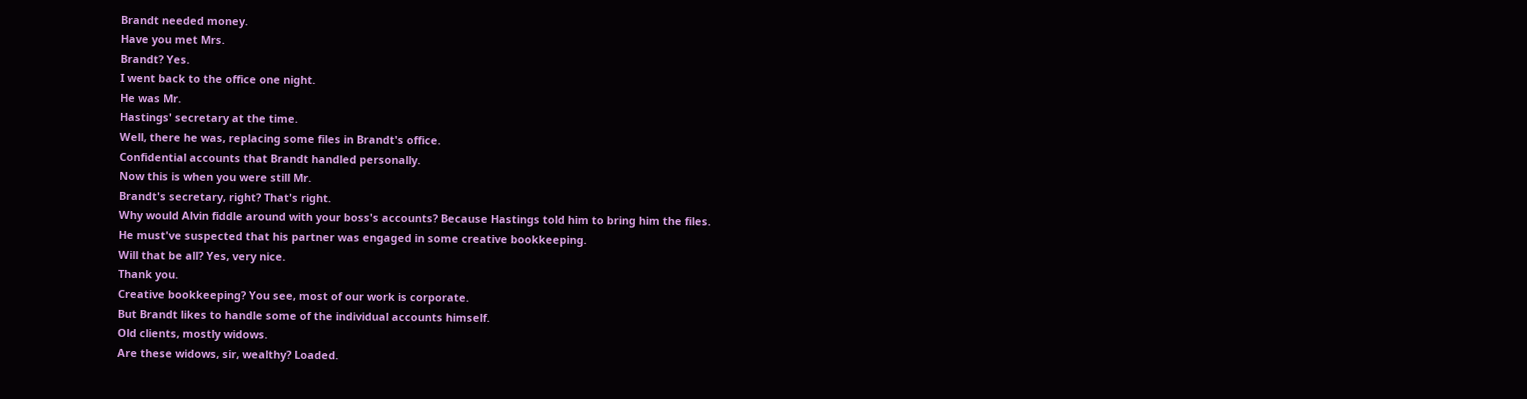Brandt needed money.
Have you met Mrs.
Brandt? Yes.
I went back to the office one night.
He was Mr.
Hastings' secretary at the time.
Well, there he was, replacing some files in Brandt's office.
Confidential accounts that Brandt handled personally.
Now this is when you were still Mr.
Brandt's secretary, right? That's right.
Why would Alvin fiddle around with your boss's accounts? Because Hastings told him to bring him the files.
He must've suspected that his partner was engaged in some creative bookkeeping.
Will that be all? Yes, very nice.
Thank you.
Creative bookkeeping? You see, most of our work is corporate.
But Brandt likes to handle some of the individual accounts himself.
Old clients, mostly widows.
Are these widows, sir, wealthy? Loaded.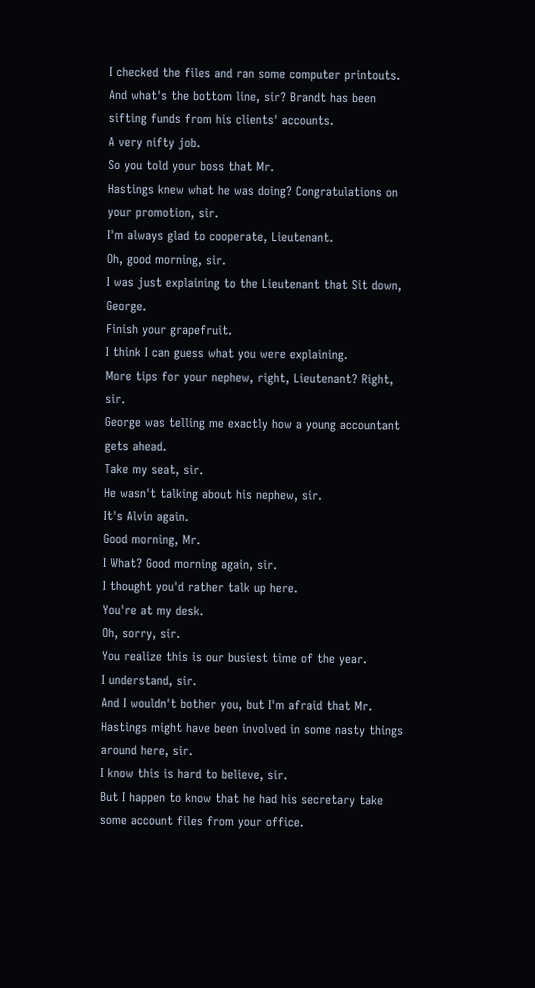I checked the files and ran some computer printouts.
And what's the bottom line, sir? Brandt has been sifting funds from his clients' accounts.
A very nifty job.
So you told your boss that Mr.
Hastings knew what he was doing? Congratulations on your promotion, sir.
I'm always glad to cooperate, Lieutenant.
Oh, good morning, sir.
I was just explaining to the Lieutenant that Sit down, George.
Finish your grapefruit.
I think I can guess what you were explaining.
More tips for your nephew, right, Lieutenant? Right, sir.
George was telling me exactly how a young accountant gets ahead.
Take my seat, sir.
He wasn't talking about his nephew, sir.
It's Alvin again.
Good morning, Mr.
I What? Good morning again, sir.
I thought you'd rather talk up here.
You're at my desk.
Oh, sorry, sir.
You realize this is our busiest time of the year.
I understand, sir.
And I wouldn't bother you, but I'm afraid that Mr.
Hastings might have been involved in some nasty things around here, sir.
I know this is hard to believe, sir.
But I happen to know that he had his secretary take some account files from your office.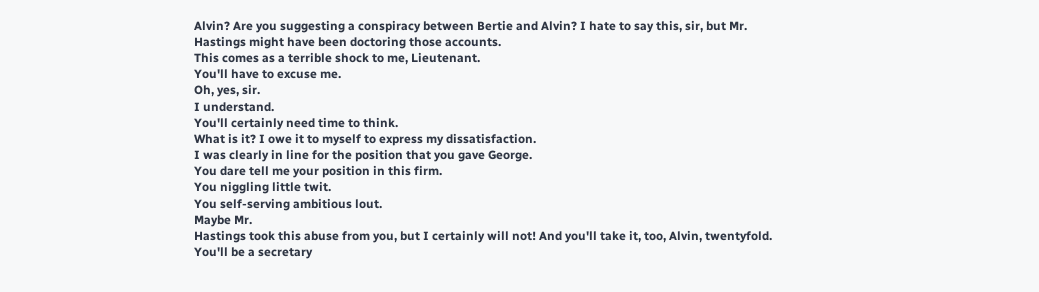Alvin? Are you suggesting a conspiracy between Bertie and Alvin? I hate to say this, sir, but Mr.
Hastings might have been doctoring those accounts.
This comes as a terrible shock to me, Lieutenant.
You'll have to excuse me.
Oh, yes, sir.
I understand.
You'll certainly need time to think.
What is it? I owe it to myself to express my dissatisfaction.
I was clearly in line for the position that you gave George.
You dare tell me your position in this firm.
You niggling little twit.
You self-serving ambitious lout.
Maybe Mr.
Hastings took this abuse from you, but I certainly will not! And you'll take it, too, Alvin, twentyfold.
You'll be a secretary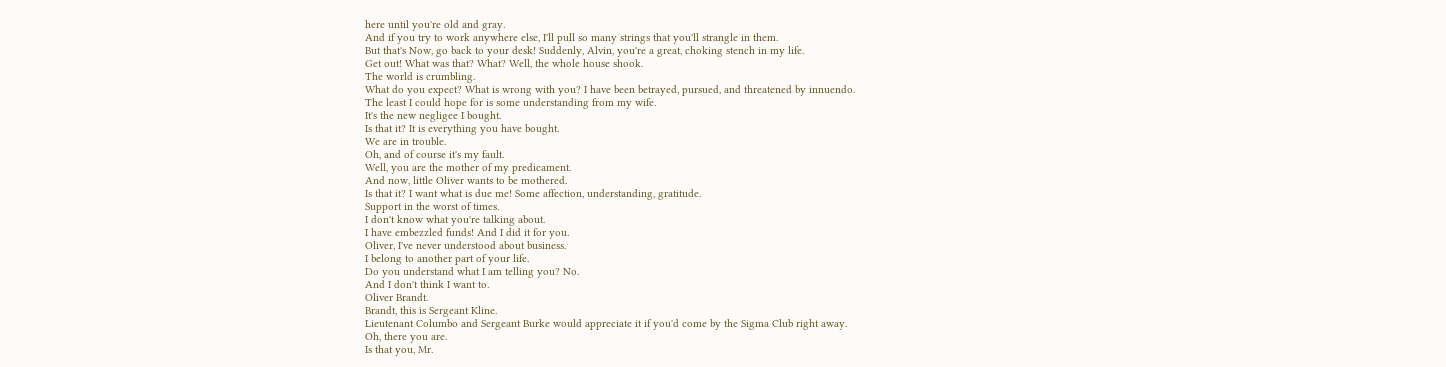here until you're old and gray.
And if you try to work anywhere else, I'll pull so many strings that you'll strangle in them.
But that's Now, go back to your desk! Suddenly, Alvin, you're a great, choking stench in my life.
Get out! What was that? What? Well, the whole house shook.
The world is crumbling.
What do you expect? What is wrong with you? I have been betrayed, pursued, and threatened by innuendo.
The least I could hope for is some understanding from my wife.
It's the new negligee I bought.
Is that it? It is everything you have bought.
We are in trouble.
Oh, and of course it's my fault.
Well, you are the mother of my predicament.
And now, little Oliver wants to be mothered.
Is that it? I want what is due me! Some affection, understanding, gratitude.
Support in the worst of times.
I don't know what you're talking about.
I have embezzled funds! And I did it for you.
Oliver, I've never understood about business.
I belong to another part of your life.
Do you understand what I am telling you? No.
And I don't think I want to.
Oliver Brandt.
Brandt, this is Sergeant Kline.
Lieutenant Columbo and Sergeant Burke would appreciate it if you'd come by the Sigma Club right away.
Oh, there you are.
Is that you, Mr.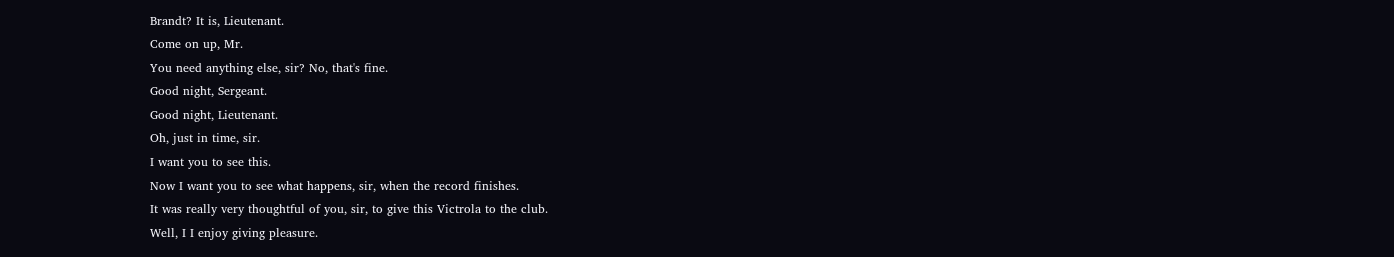Brandt? It is, Lieutenant.
Come on up, Mr.
You need anything else, sir? No, that's fine.
Good night, Sergeant.
Good night, Lieutenant.
Oh, just in time, sir.
I want you to see this.
Now I want you to see what happens, sir, when the record finishes.
It was really very thoughtful of you, sir, to give this Victrola to the club.
Well, I I enjoy giving pleasure.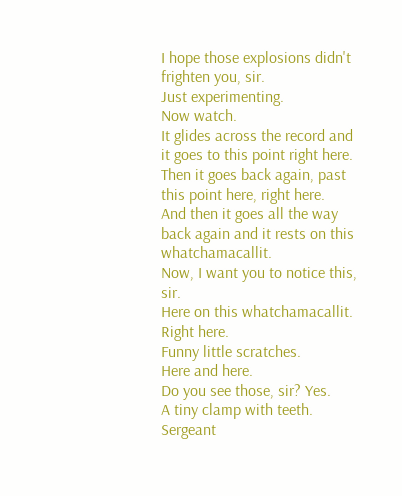I hope those explosions didn't frighten you, sir.
Just experimenting.
Now watch.
It glides across the record and it goes to this point right here.
Then it goes back again, past this point here, right here.
And then it goes all the way back again and it rests on this whatchamacallit.
Now, I want you to notice this, sir.
Here on this whatchamacallit.
Right here.
Funny little scratches.
Here and here.
Do you see those, sir? Yes.
A tiny clamp with teeth.
Sergeant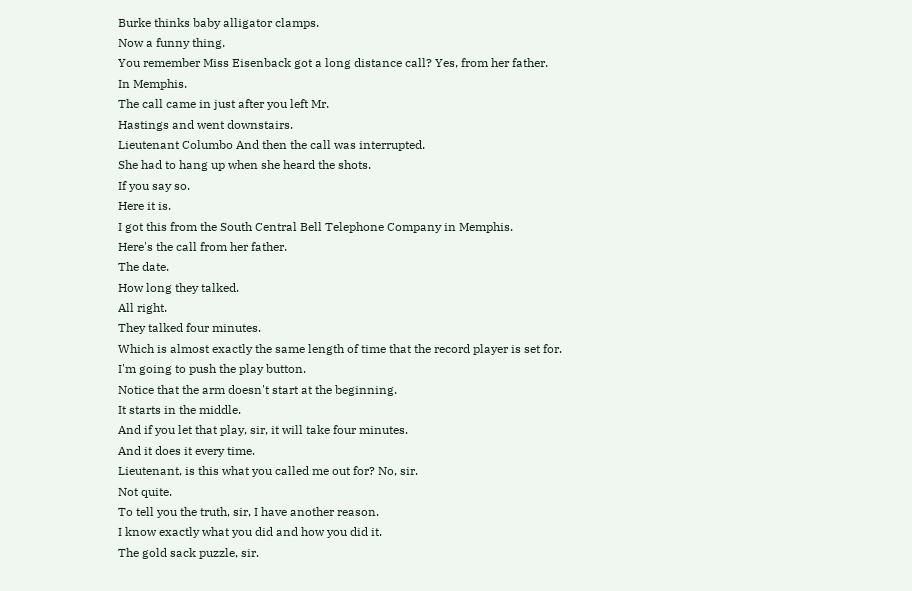Burke thinks baby alligator clamps.
Now a funny thing.
You remember Miss Eisenback got a long distance call? Yes, from her father.
In Memphis.
The call came in just after you left Mr.
Hastings and went downstairs.
Lieutenant Columbo And then the call was interrupted.
She had to hang up when she heard the shots.
If you say so.
Here it is.
I got this from the South Central Bell Telephone Company in Memphis.
Here's the call from her father.
The date.
How long they talked.
All right.
They talked four minutes.
Which is almost exactly the same length of time that the record player is set for.
I'm going to push the play button.
Notice that the arm doesn't start at the beginning.
It starts in the middle.
And if you let that play, sir, it will take four minutes.
And it does it every time.
Lieutenant, is this what you called me out for? No, sir.
Not quite.
To tell you the truth, sir, I have another reason.
I know exactly what you did and how you did it.
The gold sack puzzle, sir.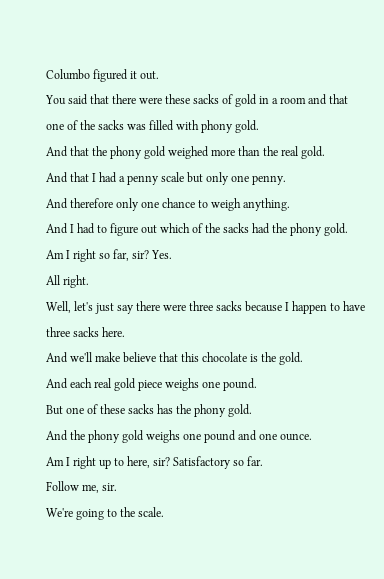Columbo figured it out.
You said that there were these sacks of gold in a room and that one of the sacks was filled with phony gold.
And that the phony gold weighed more than the real gold.
And that I had a penny scale but only one penny.
And therefore only one chance to weigh anything.
And I had to figure out which of the sacks had the phony gold.
Am I right so far, sir? Yes.
All right.
Well, let's just say there were three sacks because I happen to have three sacks here.
And we'll make believe that this chocolate is the gold.
And each real gold piece weighs one pound.
But one of these sacks has the phony gold.
And the phony gold weighs one pound and one ounce.
Am I right up to here, sir? Satisfactory so far.
Follow me, sir.
We're going to the scale.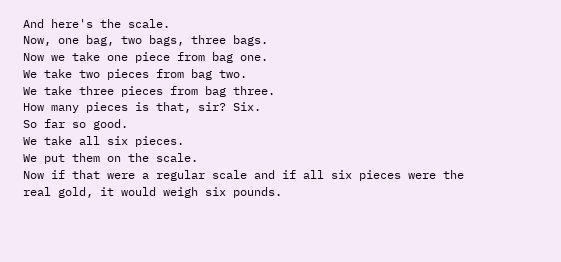And here's the scale.
Now, one bag, two bags, three bags.
Now we take one piece from bag one.
We take two pieces from bag two.
We take three pieces from bag three.
How many pieces is that, sir? Six.
So far so good.
We take all six pieces.
We put them on the scale.
Now if that were a regular scale and if all six pieces were the real gold, it would weigh six pounds.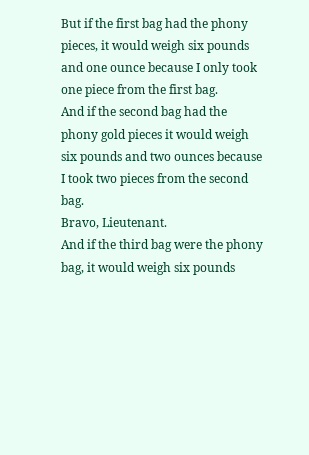But if the first bag had the phony pieces, it would weigh six pounds and one ounce because I only took one piece from the first bag.
And if the second bag had the phony gold pieces it would weigh six pounds and two ounces because I took two pieces from the second bag.
Bravo, Lieutenant.
And if the third bag were the phony bag, it would weigh six pounds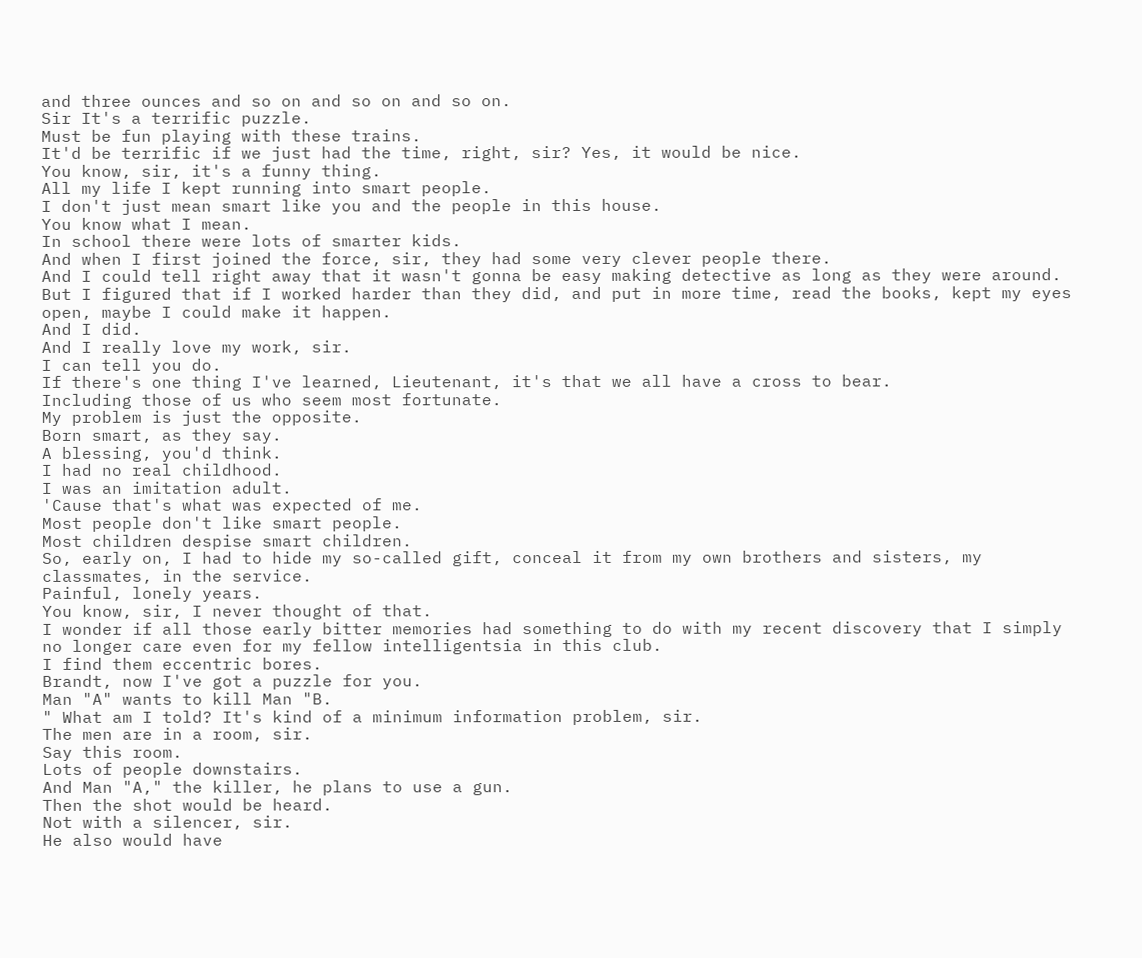and three ounces and so on and so on and so on.
Sir It's a terrific puzzle.
Must be fun playing with these trains.
It'd be terrific if we just had the time, right, sir? Yes, it would be nice.
You know, sir, it's a funny thing.
All my life I kept running into smart people.
I don't just mean smart like you and the people in this house.
You know what I mean.
In school there were lots of smarter kids.
And when I first joined the force, sir, they had some very clever people there.
And I could tell right away that it wasn't gonna be easy making detective as long as they were around.
But I figured that if I worked harder than they did, and put in more time, read the books, kept my eyes open, maybe I could make it happen.
And I did.
And I really love my work, sir.
I can tell you do.
If there's one thing I've learned, Lieutenant, it's that we all have a cross to bear.
Including those of us who seem most fortunate.
My problem is just the opposite.
Born smart, as they say.
A blessing, you'd think.
I had no real childhood.
I was an imitation adult.
'Cause that's what was expected of me.
Most people don't like smart people.
Most children despise smart children.
So, early on, I had to hide my so-called gift, conceal it from my own brothers and sisters, my classmates, in the service.
Painful, lonely years.
You know, sir, I never thought of that.
I wonder if all those early bitter memories had something to do with my recent discovery that I simply no longer care even for my fellow intelligentsia in this club.
I find them eccentric bores.
Brandt, now I've got a puzzle for you.
Man "A" wants to kill Man "B.
" What am I told? It's kind of a minimum information problem, sir.
The men are in a room, sir.
Say this room.
Lots of people downstairs.
And Man "A," the killer, he plans to use a gun.
Then the shot would be heard.
Not with a silencer, sir.
He also would have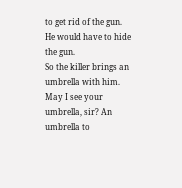to get rid of the gun.
He would have to hide the gun.
So the killer brings an umbrella with him.
May I see your umbrella, sir? An umbrella to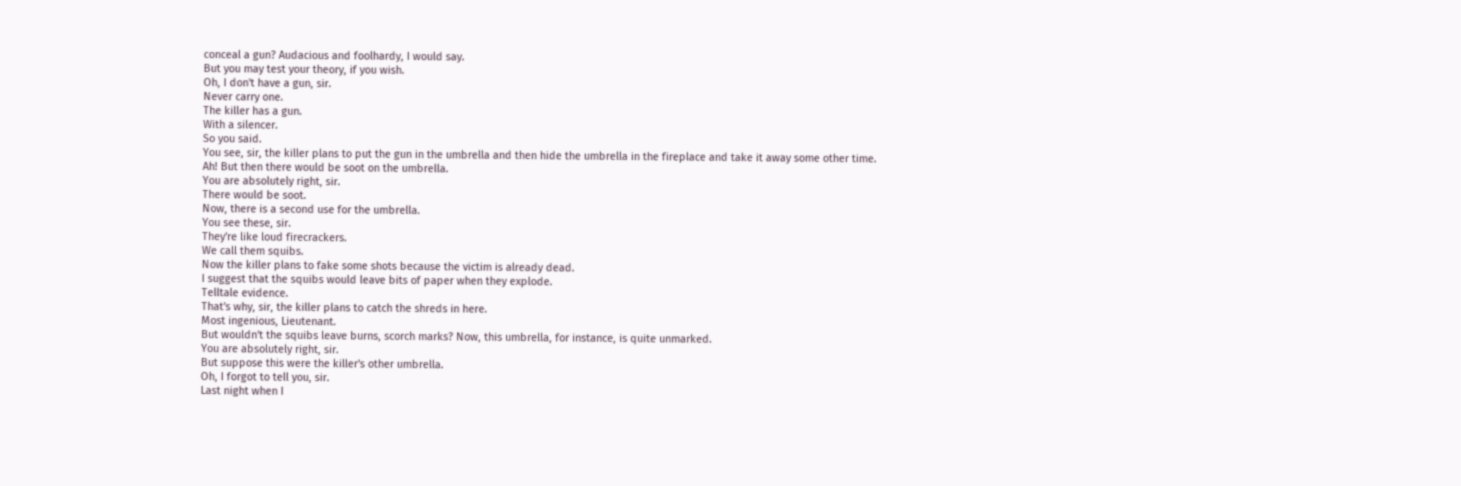conceal a gun? Audacious and foolhardy, I would say.
But you may test your theory, if you wish.
Oh, I don't have a gun, sir.
Never carry one.
The killer has a gun.
With a silencer.
So you said.
You see, sir, the killer plans to put the gun in the umbrella and then hide the umbrella in the fireplace and take it away some other time.
Ah! But then there would be soot on the umbrella.
You are absolutely right, sir.
There would be soot.
Now, there is a second use for the umbrella.
You see these, sir.
They're like loud firecrackers.
We call them squibs.
Now the killer plans to fake some shots because the victim is already dead.
I suggest that the squibs would leave bits of paper when they explode.
Telltale evidence.
That's why, sir, the killer plans to catch the shreds in here.
Most ingenious, Lieutenant.
But wouldn't the squibs leave burns, scorch marks? Now, this umbrella, for instance, is quite unmarked.
You are absolutely right, sir.
But suppose this were the killer's other umbrella.
Oh, I forgot to tell you, sir.
Last night when I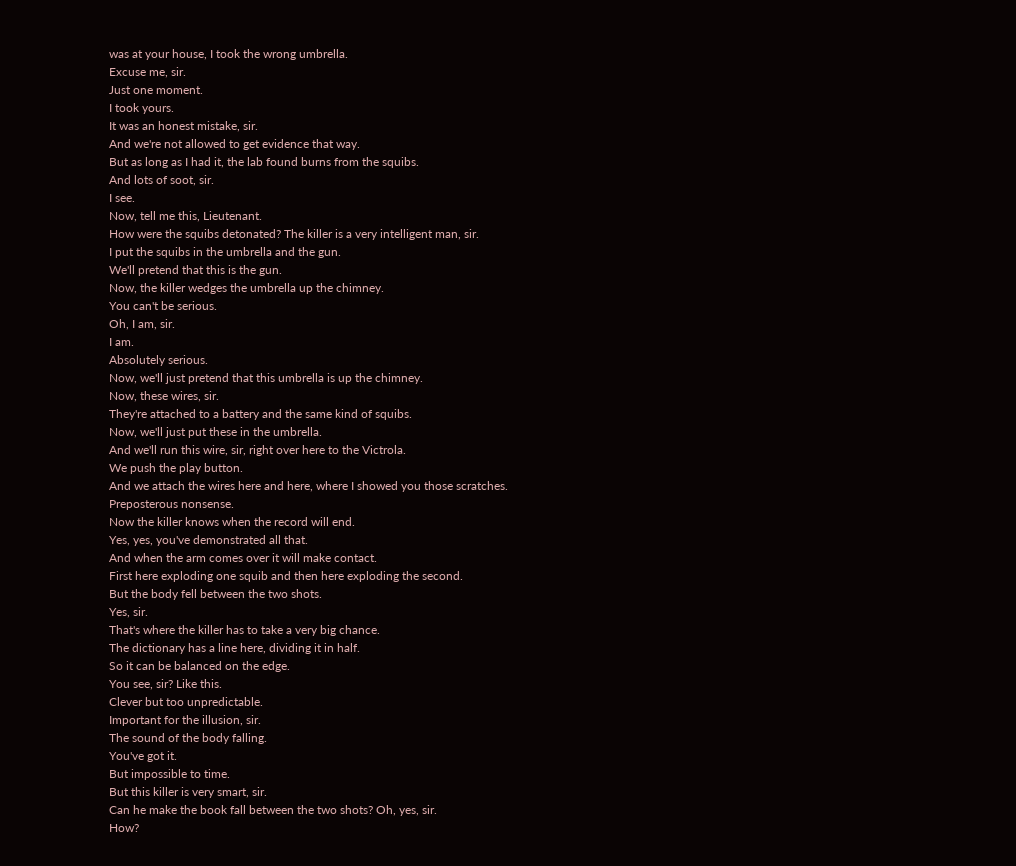was at your house, I took the wrong umbrella.
Excuse me, sir.
Just one moment.
I took yours.
It was an honest mistake, sir.
And we're not allowed to get evidence that way.
But as long as I had it, the lab found burns from the squibs.
And lots of soot, sir.
I see.
Now, tell me this, Lieutenant.
How were the squibs detonated? The killer is a very intelligent man, sir.
I put the squibs in the umbrella and the gun.
We'll pretend that this is the gun.
Now, the killer wedges the umbrella up the chimney.
You can't be serious.
Oh, I am, sir.
I am.
Absolutely serious.
Now, we'll just pretend that this umbrella is up the chimney.
Now, these wires, sir.
They're attached to a battery and the same kind of squibs.
Now, we'll just put these in the umbrella.
And we'll run this wire, sir, right over here to the Victrola.
We push the play button.
And we attach the wires here and here, where I showed you those scratches.
Preposterous nonsense.
Now the killer knows when the record will end.
Yes, yes, you've demonstrated all that.
And when the arm comes over it will make contact.
First here exploding one squib and then here exploding the second.
But the body fell between the two shots.
Yes, sir.
That's where the killer has to take a very big chance.
The dictionary has a line here, dividing it in half.
So it can be balanced on the edge.
You see, sir? Like this.
Clever but too unpredictable.
Important for the illusion, sir.
The sound of the body falling.
You've got it.
But impossible to time.
But this killer is very smart, sir.
Can he make the book fall between the two shots? Oh, yes, sir.
How?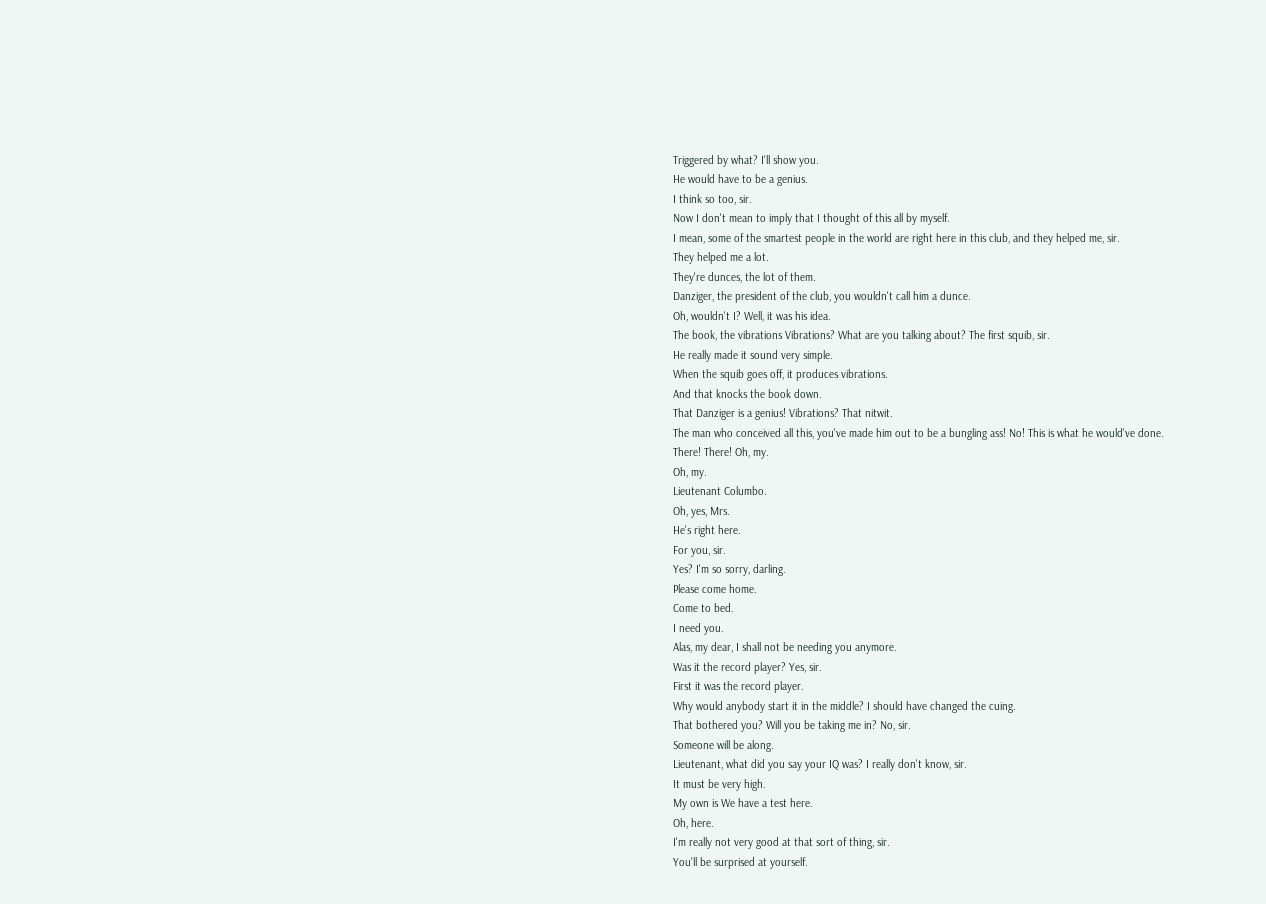Triggered by what? I'll show you.
He would have to be a genius.
I think so too, sir.
Now I don't mean to imply that I thought of this all by myself.
I mean, some of the smartest people in the world are right here in this club, and they helped me, sir.
They helped me a lot.
They're dunces, the lot of them.
Danziger, the president of the club, you wouldn't call him a dunce.
Oh, wouldn't I? Well, it was his idea.
The book, the vibrations Vibrations? What are you talking about? The first squib, sir.
He really made it sound very simple.
When the squib goes off, it produces vibrations.
And that knocks the book down.
That Danziger is a genius! Vibrations? That nitwit.
The man who conceived all this, you've made him out to be a bungling ass! No! This is what he would've done.
There! There! Oh, my.
Oh, my.
Lieutenant Columbo.
Oh, yes, Mrs.
He's right here.
For you, sir.
Yes? I'm so sorry, darling.
Please come home.
Come to bed.
I need you.
Alas, my dear, I shall not be needing you anymore.
Was it the record player? Yes, sir.
First it was the record player.
Why would anybody start it in the middle? I should have changed the cuing.
That bothered you? Will you be taking me in? No, sir.
Someone will be along.
Lieutenant, what did you say your IQ was? I really don't know, sir.
It must be very high.
My own is We have a test here.
Oh, here.
I'm really not very good at that sort of thing, sir.
You'll be surprised at yourself.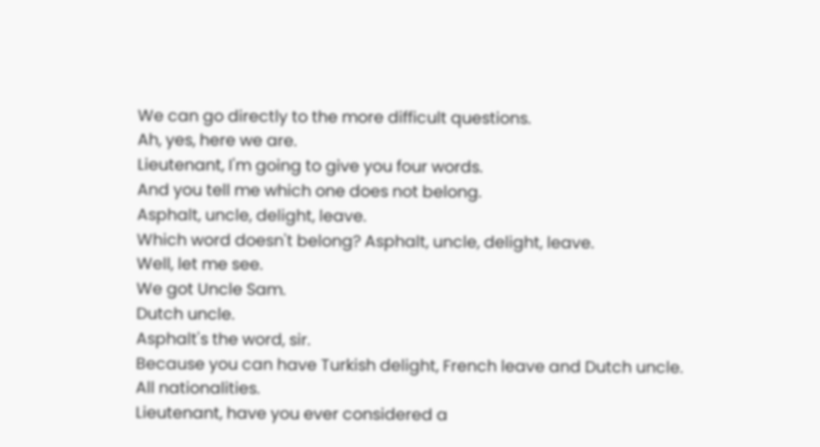We can go directly to the more difficult questions.
Ah, yes, here we are.
Lieutenant, I'm going to give you four words.
And you tell me which one does not belong.
Asphalt, uncle, delight, leave.
Which word doesn't belong? Asphalt, uncle, delight, leave.
Well, let me see.
We got Uncle Sam.
Dutch uncle.
Asphalt's the word, sir.
Because you can have Turkish delight, French leave and Dutch uncle.
All nationalities.
Lieutenant, have you ever considered a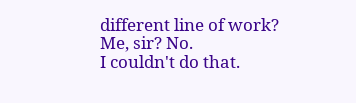different line of work? Me, sir? No.
I couldn't do that.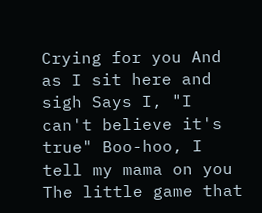Crying for you And as I sit here and sigh Says I, "I can't believe it's true" Boo-hoo, I tell my mama on you The little game that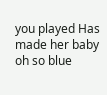you played Has made her baby oh so blue